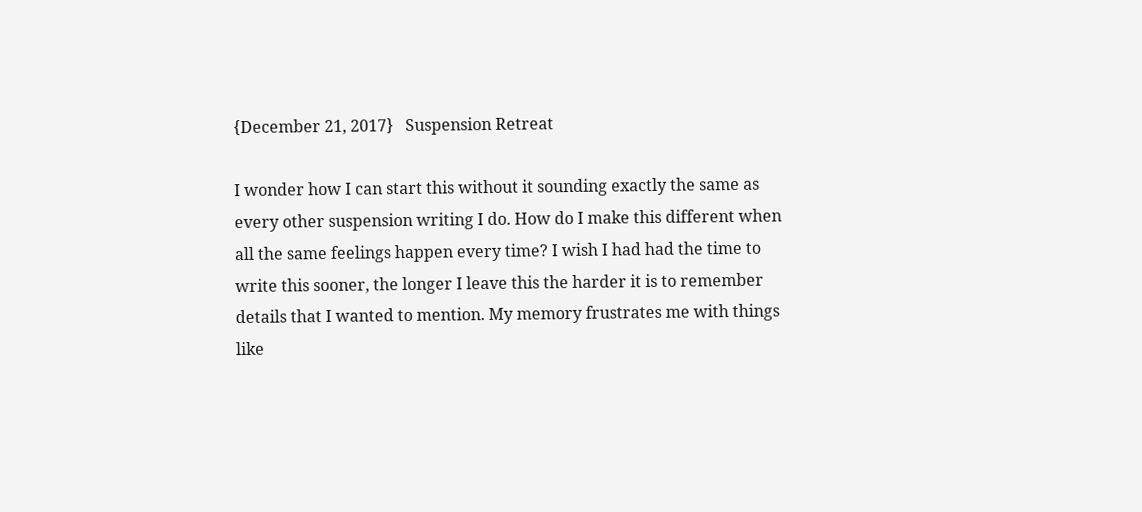{December 21, 2017}   Suspension Retreat

I wonder how I can start this without it sounding exactly the same as every other suspension writing I do. How do I make this different when all the same feelings happen every time? I wish I had had the time to write this sooner, the longer I leave this the harder it is to remember details that I wanted to mention. My memory frustrates me with things like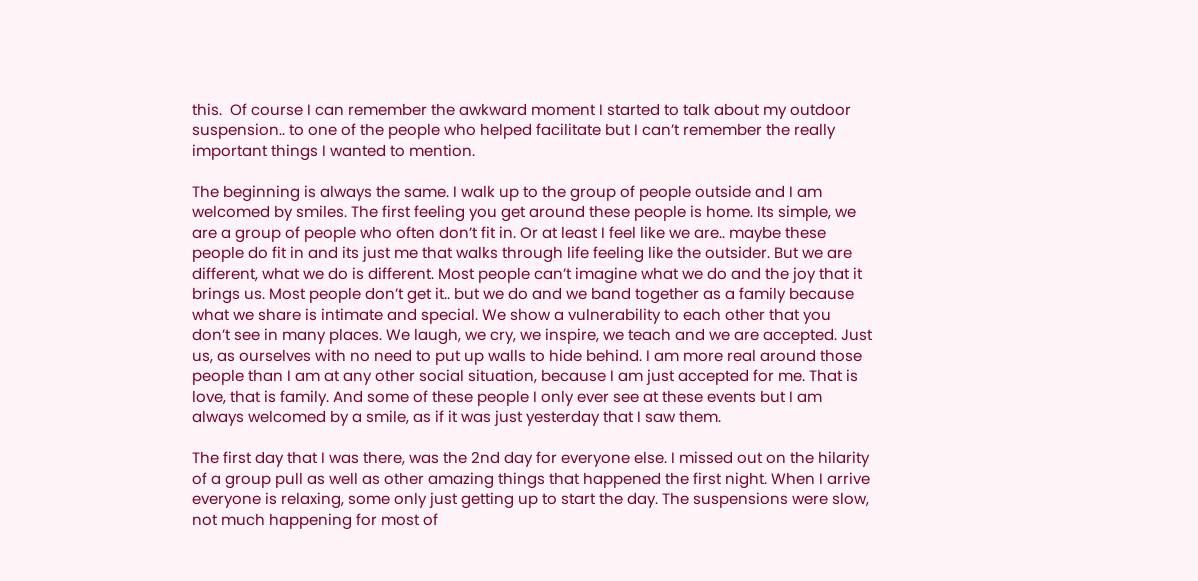this.  Of course I can remember the awkward moment I started to talk about my outdoor suspension.. to one of the people who helped facilitate but I can’t remember the really important things I wanted to mention.

The beginning is always the same. I walk up to the group of people outside and I am welcomed by smiles. The first feeling you get around these people is home. Its simple, we are a group of people who often don’t fit in. Or at least I feel like we are.. maybe these people do fit in and its just me that walks through life feeling like the outsider. But we are different, what we do is different. Most people can’t imagine what we do and the joy that it brings us. Most people don’t get it.. but we do and we band together as a family because what we share is intimate and special. We show a vulnerability to each other that you don’t see in many places. We laugh, we cry, we inspire, we teach and we are accepted. Just us, as ourselves with no need to put up walls to hide behind. I am more real around those people than I am at any other social situation, because I am just accepted for me. That is love, that is family. And some of these people I only ever see at these events but I am always welcomed by a smile, as if it was just yesterday that I saw them.

The first day that I was there, was the 2nd day for everyone else. I missed out on the hilarity of a group pull as well as other amazing things that happened the first night. When I arrive everyone is relaxing, some only just getting up to start the day. The suspensions were slow, not much happening for most of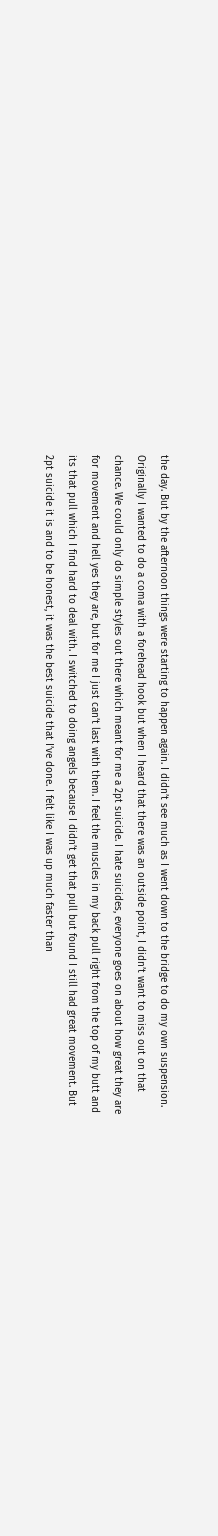the day. But by the afternoon things were starting to happen again. I didn’t see much as I went down to the bridge to do my own suspension. Originally I wanted to do a coma with a forehead hook but when I heard that there was an outside point, I didn’t want to miss out on that chance. We could only do simple styles out there which meant for me a 2pt suicide. I hate suicides, everyone goes on about how great they are for movement and hell yes they are, but for me I just can’t last with them. I feel the muscles in my back pull right from the top of my butt and its that pull which I find hard to deal with. I switched to doing angels because I didn’t get that pull but found I still had great movement. But 2pt suicide it is and to be honest, it was the best suicide that I’ve done. I felt like I was up much faster than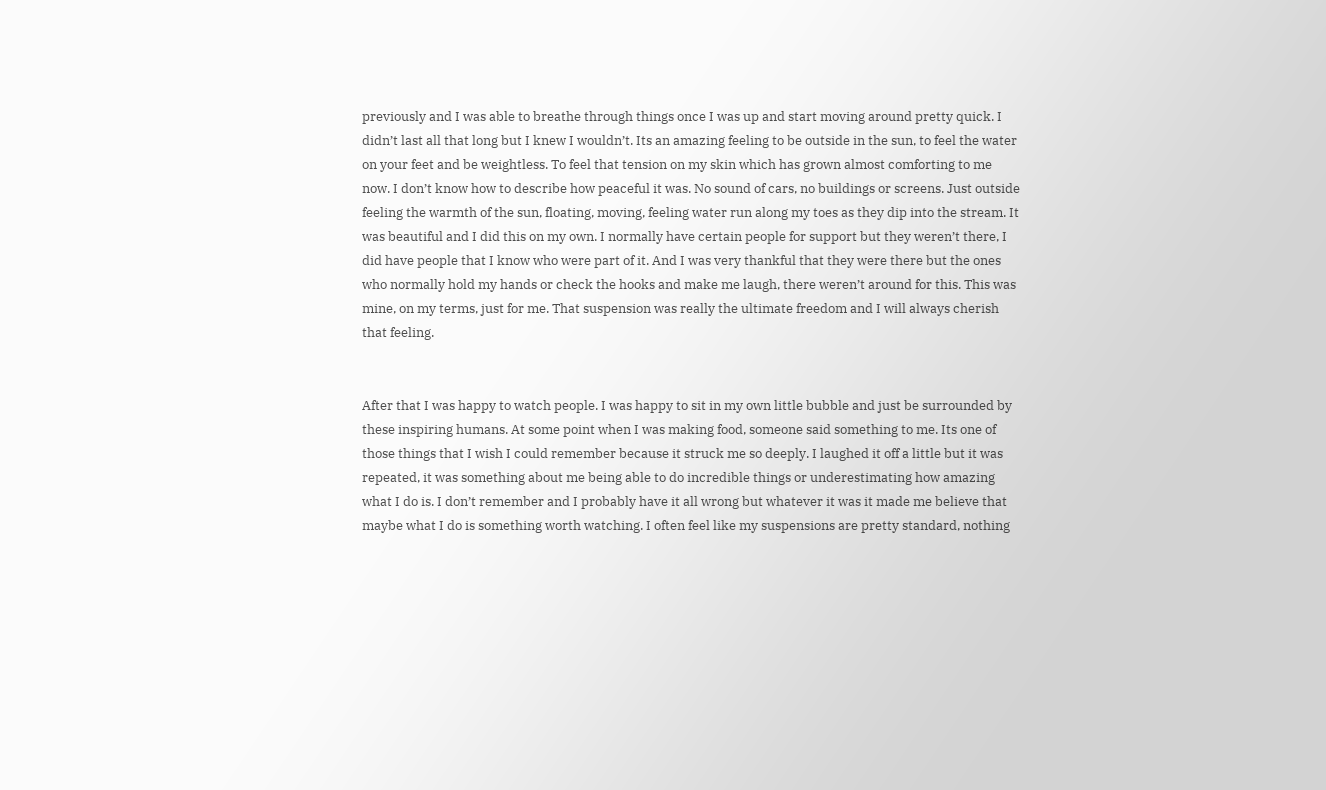previously and I was able to breathe through things once I was up and start moving around pretty quick. I didn’t last all that long but I knew I wouldn’t. Its an amazing feeling to be outside in the sun, to feel the water on your feet and be weightless. To feel that tension on my skin which has grown almost comforting to me now. I don’t know how to describe how peaceful it was. No sound of cars, no buildings or screens. Just outside feeling the warmth of the sun, floating, moving, feeling water run along my toes as they dip into the stream. It was beautiful and I did this on my own. I normally have certain people for support but they weren’t there, I did have people that I know who were part of it. And I was very thankful that they were there but the ones who normally hold my hands or check the hooks and make me laugh, there weren’t around for this. This was mine, on my terms, just for me. That suspension was really the ultimate freedom and I will always cherish that feeling.


After that I was happy to watch people. I was happy to sit in my own little bubble and just be surrounded by these inspiring humans. At some point when I was making food, someone said something to me. Its one of those things that I wish I could remember because it struck me so deeply. I laughed it off a little but it was repeated, it was something about me being able to do incredible things or underestimating how amazing what I do is. I don’t remember and I probably have it all wrong but whatever it was it made me believe that maybe what I do is something worth watching. I often feel like my suspensions are pretty standard, nothing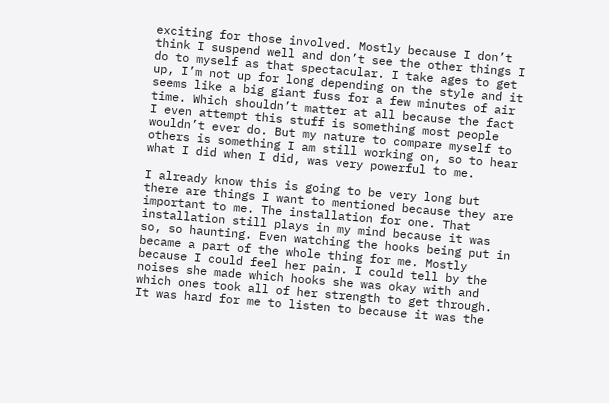exciting for those involved. Mostly because I don’t think I suspend well and don’t see the other things I do to myself as that spectacular. I take ages to get up, I’m not up for long depending on the style and it seems like a big giant fuss for a few minutes of air time. Which shouldn’t matter at all because the fact I even attempt this stuff is something most people wouldn’t ever do. But my nature to compare myself to others is something I am still working on, so to hear what I did when I did, was very powerful to me.

I already know this is going to be very long but there are things I want to mentioned because they are important to me. The installation for one. That installation still plays in my mind because it was so, so haunting. Even watching the hooks being put in became a part of the whole thing for me. Mostly because I could feel her pain. I could tell by the noises she made which hooks she was okay with and which ones took all of her strength to get through. It was hard for me to listen to because it was the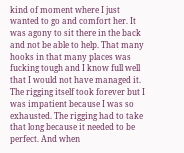kind of moment where I just wanted to go and comfort her. It was agony to sit there in the back and not be able to help. That many hooks in that many places was fucking tough and I know full well that I would not have managed it. The rigging itself took forever but I was impatient because I was so exhausted. The rigging had to take that long because it needed to be perfect. And when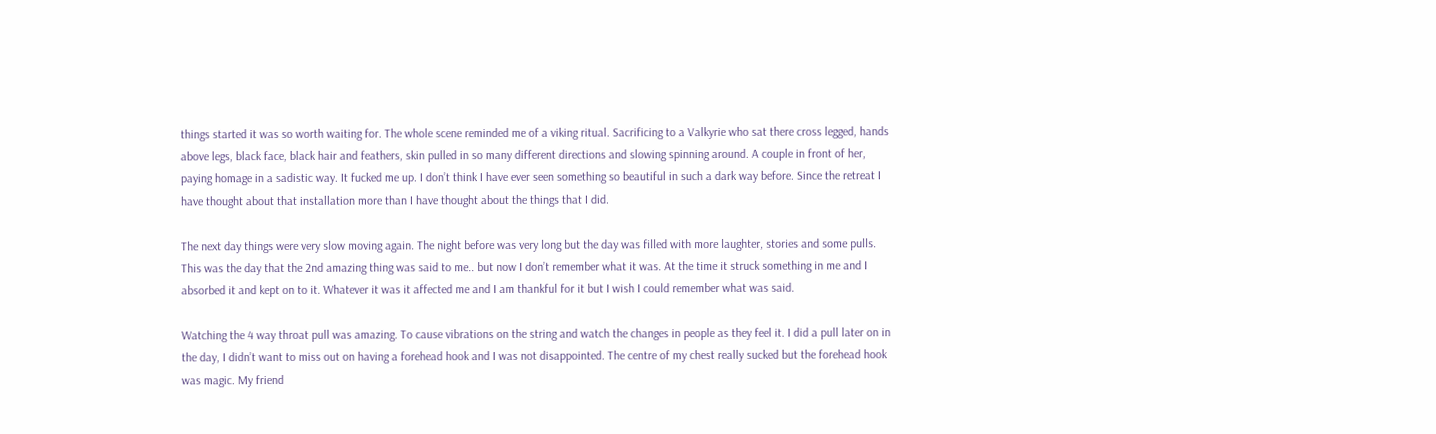things started it was so worth waiting for. The whole scene reminded me of a viking ritual. Sacrificing to a Valkyrie who sat there cross legged, hands above legs, black face, black hair and feathers, skin pulled in so many different directions and slowing spinning around. A couple in front of her, paying homage in a sadistic way. It fucked me up. I don’t think I have ever seen something so beautiful in such a dark way before. Since the retreat I have thought about that installation more than I have thought about the things that I did.

The next day things were very slow moving again. The night before was very long but the day was filled with more laughter, stories and some pulls. This was the day that the 2nd amazing thing was said to me.. but now I don’t remember what it was. At the time it struck something in me and I absorbed it and kept on to it. Whatever it was it affected me and I am thankful for it but I wish I could remember what was said.

Watching the 4 way throat pull was amazing. To cause vibrations on the string and watch the changes in people as they feel it. I did a pull later on in the day, I didn’t want to miss out on having a forehead hook and I was not disappointed. The centre of my chest really sucked but the forehead hook was magic. My friend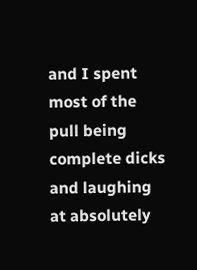and I spent most of the pull being complete dicks and laughing at absolutely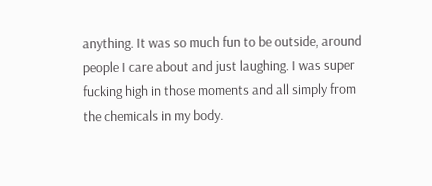anything. It was so much fun to be outside, around people I care about and just laughing. I was super fucking high in those moments and all simply from the chemicals in my body.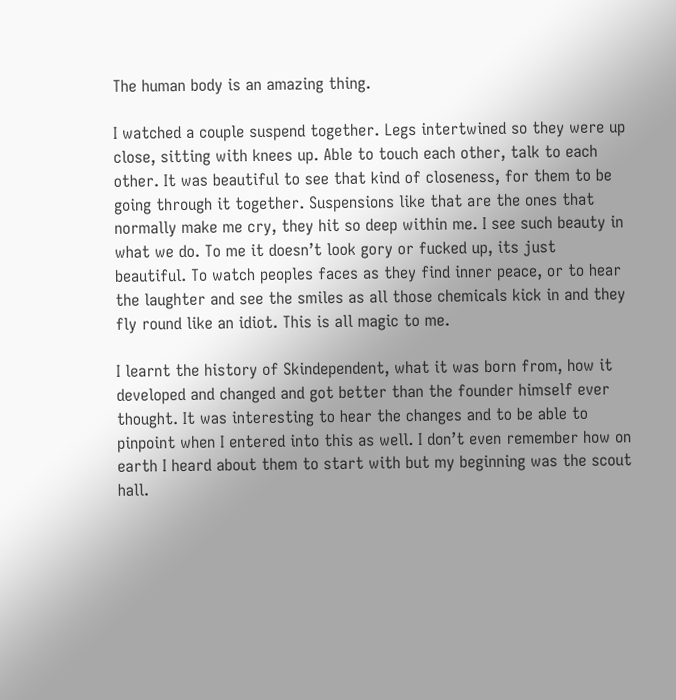The human body is an amazing thing.

I watched a couple suspend together. Legs intertwined so they were up close, sitting with knees up. Able to touch each other, talk to each other. It was beautiful to see that kind of closeness, for them to be going through it together. Suspensions like that are the ones that normally make me cry, they hit so deep within me. I see such beauty in what we do. To me it doesn’t look gory or fucked up, its just beautiful. To watch peoples faces as they find inner peace, or to hear the laughter and see the smiles as all those chemicals kick in and they fly round like an idiot. This is all magic to me.

I learnt the history of Skindependent, what it was born from, how it developed and changed and got better than the founder himself ever thought. It was interesting to hear the changes and to be able to pinpoint when I entered into this as well. I don’t even remember how on earth I heard about them to start with but my beginning was the scout hall.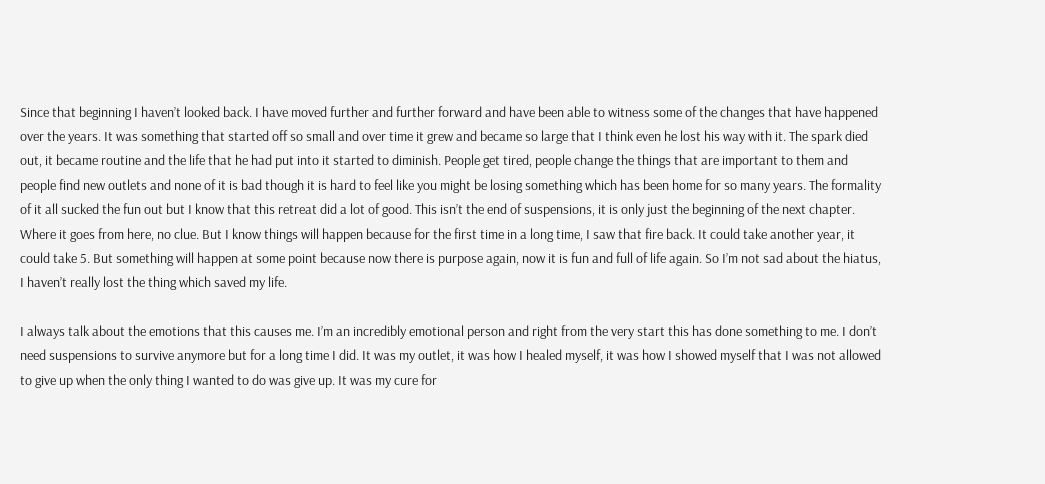Since that beginning I haven’t looked back. I have moved further and further forward and have been able to witness some of the changes that have happened over the years. It was something that started off so small and over time it grew and became so large that I think even he lost his way with it. The spark died out, it became routine and the life that he had put into it started to diminish. People get tired, people change the things that are important to them and people find new outlets and none of it is bad though it is hard to feel like you might be losing something which has been home for so many years. The formality of it all sucked the fun out but I know that this retreat did a lot of good. This isn’t the end of suspensions, it is only just the beginning of the next chapter. Where it goes from here, no clue. But I know things will happen because for the first time in a long time, I saw that fire back. It could take another year, it could take 5. But something will happen at some point because now there is purpose again, now it is fun and full of life again. So I’m not sad about the hiatus, I haven’t really lost the thing which saved my life.

I always talk about the emotions that this causes me. I’m an incredibly emotional person and right from the very start this has done something to me. I don’t need suspensions to survive anymore but for a long time I did. It was my outlet, it was how I healed myself, it was how I showed myself that I was not allowed to give up when the only thing I wanted to do was give up. It was my cure for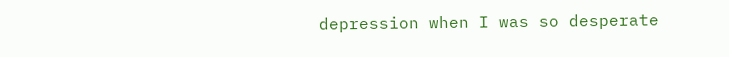depression when I was so desperate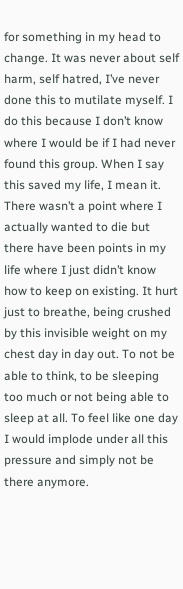for something in my head to change. It was never about self harm, self hatred, I’ve never done this to mutilate myself. I do this because I don’t know where I would be if I had never found this group. When I say this saved my life, I mean it. There wasn’t a point where I actually wanted to die but there have been points in my life where I just didn’t know how to keep on existing. It hurt just to breathe, being crushed by this invisible weight on my chest day in day out. To not be able to think, to be sleeping too much or not being able to sleep at all. To feel like one day I would implode under all this pressure and simply not be there anymore.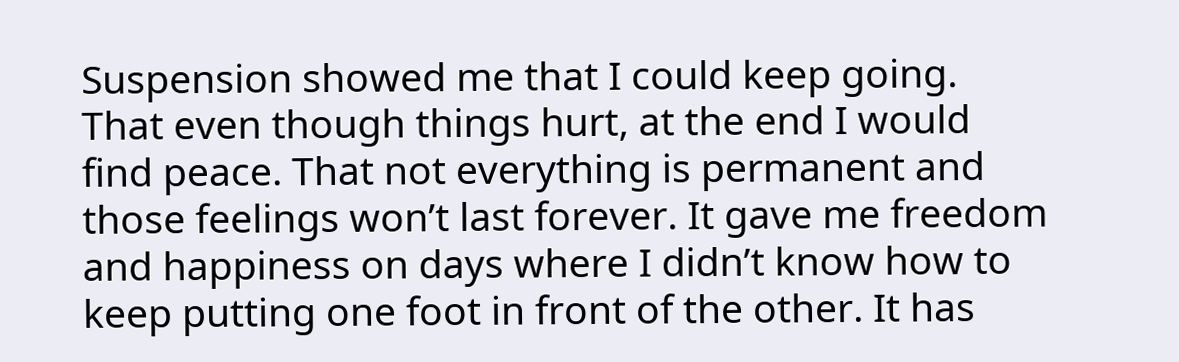Suspension showed me that I could keep going. That even though things hurt, at the end I would find peace. That not everything is permanent and those feelings won’t last forever. It gave me freedom and happiness on days where I didn’t know how to keep putting one foot in front of the other. It has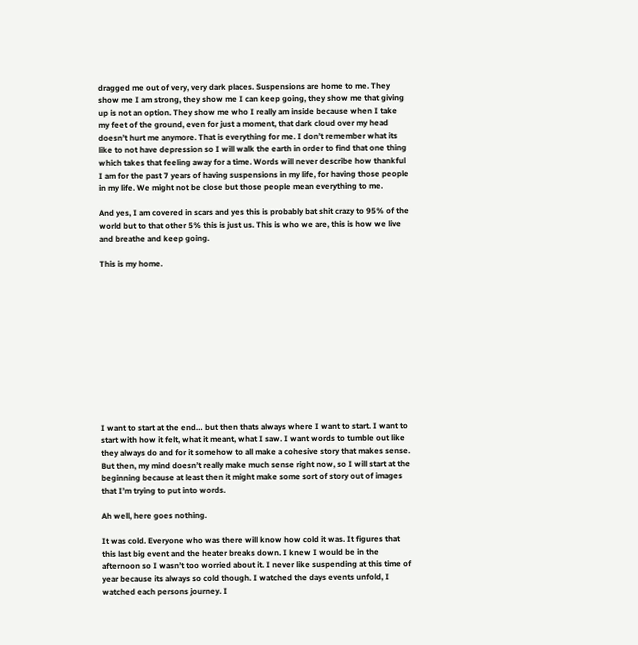dragged me out of very, very dark places. Suspensions are home to me. They show me I am strong, they show me I can keep going, they show me that giving up is not an option. They show me who I really am inside because when I take my feet of the ground, even for just a moment, that dark cloud over my head doesn’t hurt me anymore. That is everything for me. I don’t remember what its like to not have depression so I will walk the earth in order to find that one thing which takes that feeling away for a time. Words will never describe how thankful I am for the past 7 years of having suspensions in my life, for having those people in my life. We might not be close but those people mean everything to me.

And yes, I am covered in scars and yes this is probably bat shit crazy to 95% of the world but to that other 5% this is just us. This is who we are, this is how we live and breathe and keep going.

This is my home.












I want to start at the end… but then thats always where I want to start. I want to start with how it felt, what it meant, what I saw. I want words to tumble out like they always do and for it somehow to all make a cohesive story that makes sense. But then, my mind doesn’t really make much sense right now, so I will start at the beginning because at least then it might make some sort of story out of images that I’m trying to put into words.

Ah well, here goes nothing.

It was cold. Everyone who was there will know how cold it was. It figures that this last big event and the heater breaks down. I knew I would be in the afternoon so I wasn’t too worried about it. I never like suspending at this time of year because its always so cold though. I watched the days events unfold, I watched each persons journey. I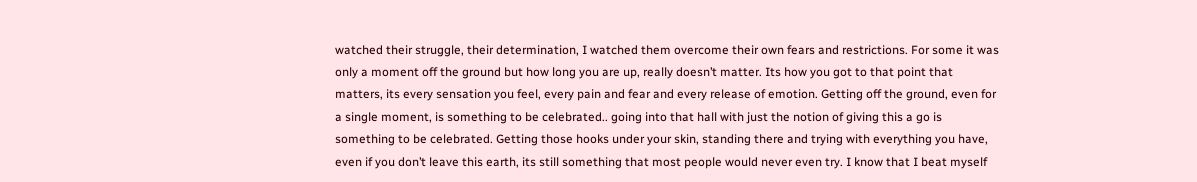watched their struggle, their determination, I watched them overcome their own fears and restrictions. For some it was only a moment off the ground but how long you are up, really doesn’t matter. Its how you got to that point that matters, its every sensation you feel, every pain and fear and every release of emotion. Getting off the ground, even for a single moment, is something to be celebrated.. going into that hall with just the notion of giving this a go is something to be celebrated. Getting those hooks under your skin, standing there and trying with everything you have, even if you don’t leave this earth, its still something that most people would never even try. I know that I beat myself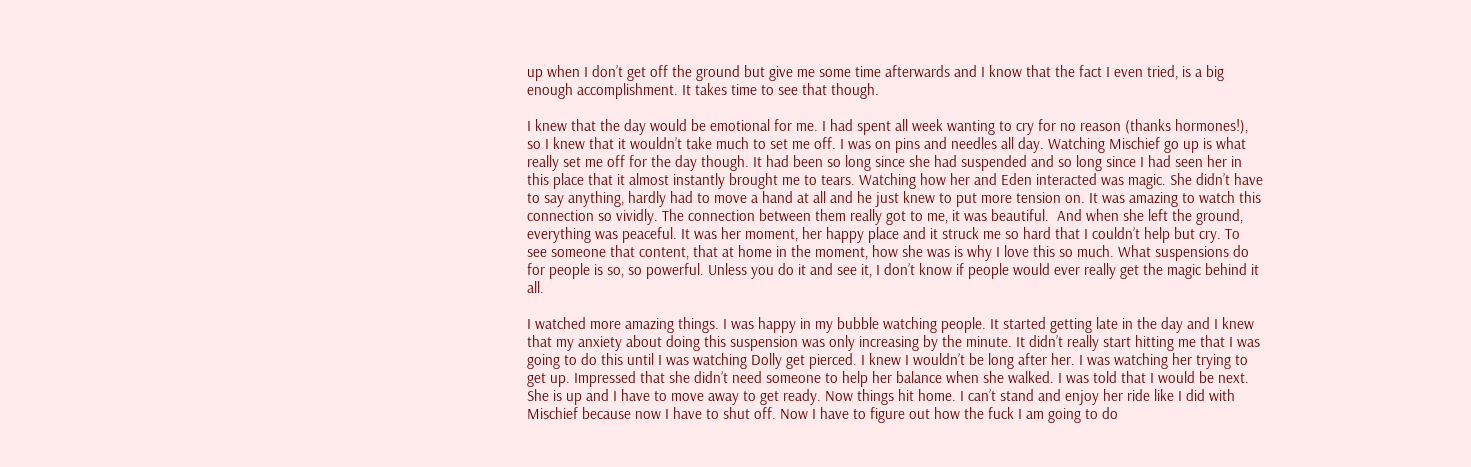up when I don’t get off the ground but give me some time afterwards and I know that the fact I even tried, is a big enough accomplishment. It takes time to see that though.

I knew that the day would be emotional for me. I had spent all week wanting to cry for no reason (thanks hormones!), so I knew that it wouldn’t take much to set me off. I was on pins and needles all day. Watching Mischief go up is what really set me off for the day though. It had been so long since she had suspended and so long since I had seen her in this place that it almost instantly brought me to tears. Watching how her and Eden interacted was magic. She didn’t have to say anything, hardly had to move a hand at all and he just knew to put more tension on. It was amazing to watch this connection so vividly. The connection between them really got to me, it was beautiful.  And when she left the ground, everything was peaceful. It was her moment, her happy place and it struck me so hard that I couldn’t help but cry. To see someone that content, that at home in the moment, how she was is why I love this so much. What suspensions do for people is so, so powerful. Unless you do it and see it, I don’t know if people would ever really get the magic behind it all.

I watched more amazing things. I was happy in my bubble watching people. It started getting late in the day and I knew that my anxiety about doing this suspension was only increasing by the minute. It didn’t really start hitting me that I was going to do this until I was watching Dolly get pierced. I knew I wouldn’t be long after her. I was watching her trying to get up. Impressed that she didn’t need someone to help her balance when she walked. I was told that I would be next. She is up and I have to move away to get ready. Now things hit home. I can’t stand and enjoy her ride like I did with Mischief because now I have to shut off. Now I have to figure out how the fuck I am going to do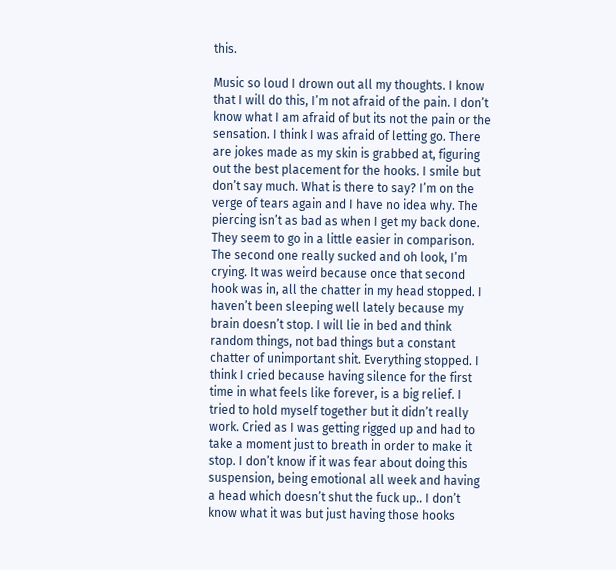this.

Music so loud I drown out all my thoughts. I know that I will do this, I’m not afraid of the pain. I don’t know what I am afraid of but its not the pain or the sensation. I think I was afraid of letting go. There are jokes made as my skin is grabbed at, figuring out the best placement for the hooks. I smile but don’t say much. What is there to say? I’m on the verge of tears again and I have no idea why. The piercing isn’t as bad as when I get my back done. They seem to go in a little easier in comparison. The second one really sucked and oh look, I’m crying. It was weird because once that second hook was in, all the chatter in my head stopped. I haven’t been sleeping well lately because my brain doesn’t stop. I will lie in bed and think random things, not bad things but a constant chatter of unimportant shit. Everything stopped. I think I cried because having silence for the first time in what feels like forever, is a big relief. I tried to hold myself together but it didn’t really work. Cried as I was getting rigged up and had to take a moment just to breath in order to make it stop. I don’t know if it was fear about doing this suspension, being emotional all week and having a head which doesn’t shut the fuck up.. I don’t know what it was but just having those hooks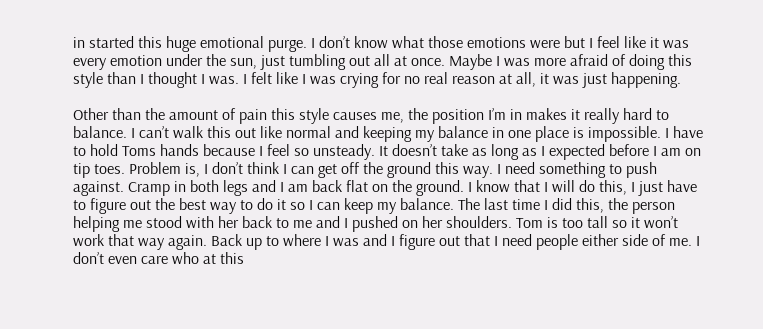in started this huge emotional purge. I don’t know what those emotions were but I feel like it was every emotion under the sun, just tumbling out all at once. Maybe I was more afraid of doing this style than I thought I was. I felt like I was crying for no real reason at all, it was just happening.

Other than the amount of pain this style causes me, the position I’m in makes it really hard to balance. I can’t walk this out like normal and keeping my balance in one place is impossible. I have to hold Toms hands because I feel so unsteady. It doesn’t take as long as I expected before I am on tip toes. Problem is, I don’t think I can get off the ground this way. I need something to push against. Cramp in both legs and I am back flat on the ground. I know that I will do this, I just have to figure out the best way to do it so I can keep my balance. The last time I did this, the person helping me stood with her back to me and I pushed on her shoulders. Tom is too tall so it won’t work that way again. Back up to where I was and I figure out that I need people either side of me. I don’t even care who at this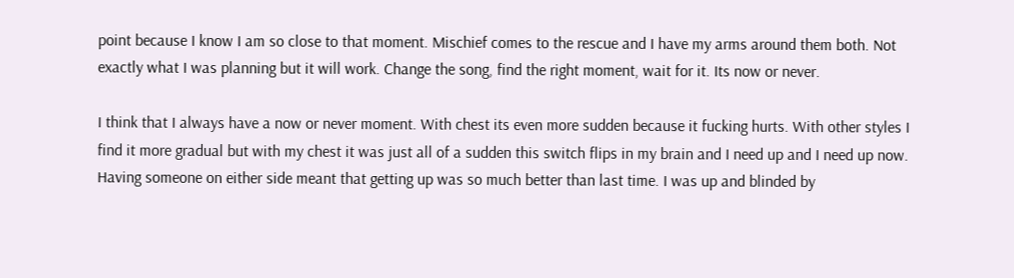point because I know I am so close to that moment. Mischief comes to the rescue and I have my arms around them both. Not exactly what I was planning but it will work. Change the song, find the right moment, wait for it. Its now or never.

I think that I always have a now or never moment. With chest its even more sudden because it fucking hurts. With other styles I find it more gradual but with my chest it was just all of a sudden this switch flips in my brain and I need up and I need up now. Having someone on either side meant that getting up was so much better than last time. I was up and blinded by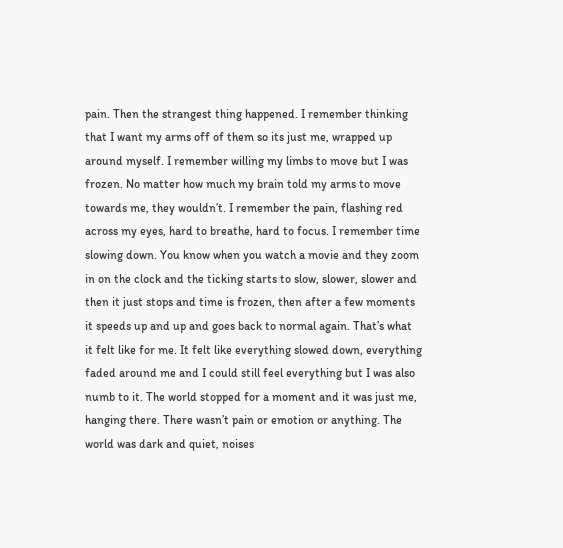pain. Then the strangest thing happened. I remember thinking that I want my arms off of them so its just me, wrapped up around myself. I remember willing my limbs to move but I was frozen. No matter how much my brain told my arms to move towards me, they wouldn’t. I remember the pain, flashing red across my eyes, hard to breathe, hard to focus. I remember time slowing down. You know when you watch a movie and they zoom in on the clock and the ticking starts to slow, slower, slower and then it just stops and time is frozen, then after a few moments it speeds up and up and goes back to normal again. That’s what it felt like for me. It felt like everything slowed down, everything faded around me and I could still feel everything but I was also numb to it. The world stopped for a moment and it was just me, hanging there. There wasn’t pain or emotion or anything. The world was dark and quiet, noises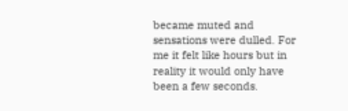became muted and sensations were dulled. For me it felt like hours but in reality it would only have been a few seconds.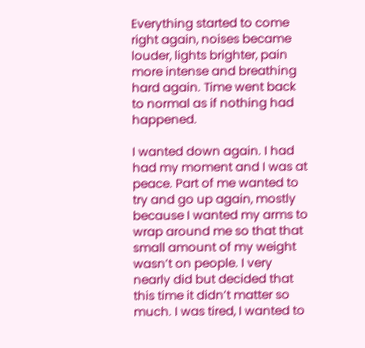Everything started to come right again, noises became louder, lights brighter, pain more intense and breathing hard again. Time went back to normal as if nothing had happened.

I wanted down again. I had had my moment and I was at peace. Part of me wanted to try and go up again, mostly because I wanted my arms to wrap around me so that that small amount of my weight wasn’t on people. I very nearly did but decided that this time it didn’t matter so much. I was tired, I wanted to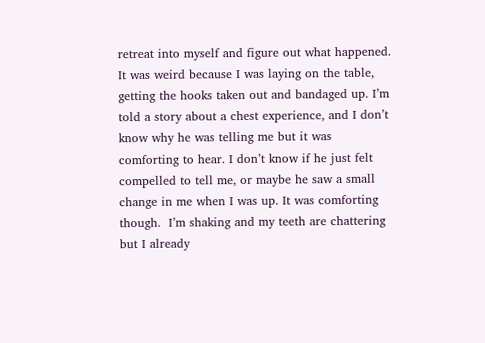retreat into myself and figure out what happened. It was weird because I was laying on the table, getting the hooks taken out and bandaged up. I’m told a story about a chest experience, and I don’t know why he was telling me but it was comforting to hear. I don’t know if he just felt compelled to tell me, or maybe he saw a small change in me when I was up. It was comforting though.  I’m shaking and my teeth are chattering but I already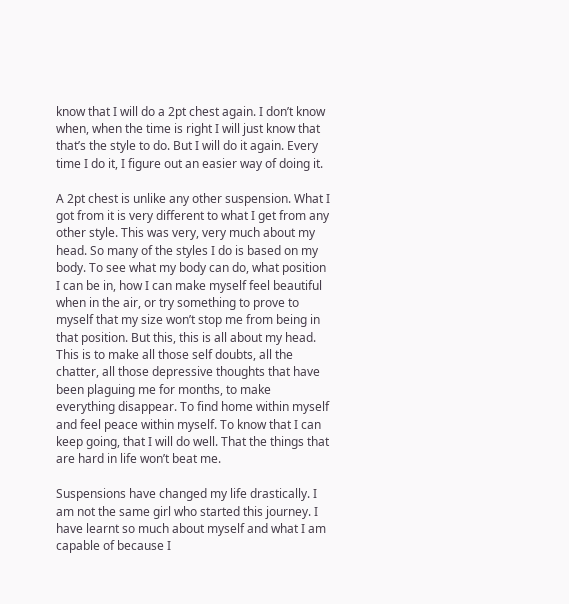know that I will do a 2pt chest again. I don’t know when, when the time is right I will just know that that’s the style to do. But I will do it again. Every time I do it, I figure out an easier way of doing it.

A 2pt chest is unlike any other suspension. What I got from it is very different to what I get from any other style. This was very, very much about my head. So many of the styles I do is based on my body. To see what my body can do, what position I can be in, how I can make myself feel beautiful when in the air, or try something to prove to myself that my size won’t stop me from being in that position. But this, this is all about my head. This is to make all those self doubts, all the chatter, all those depressive thoughts that have been plaguing me for months, to make everything disappear. To find home within myself and feel peace within myself. To know that I can keep going, that I will do well. That the things that are hard in life won’t beat me.

Suspensions have changed my life drastically. I am not the same girl who started this journey. I have learnt so much about myself and what I am capable of because I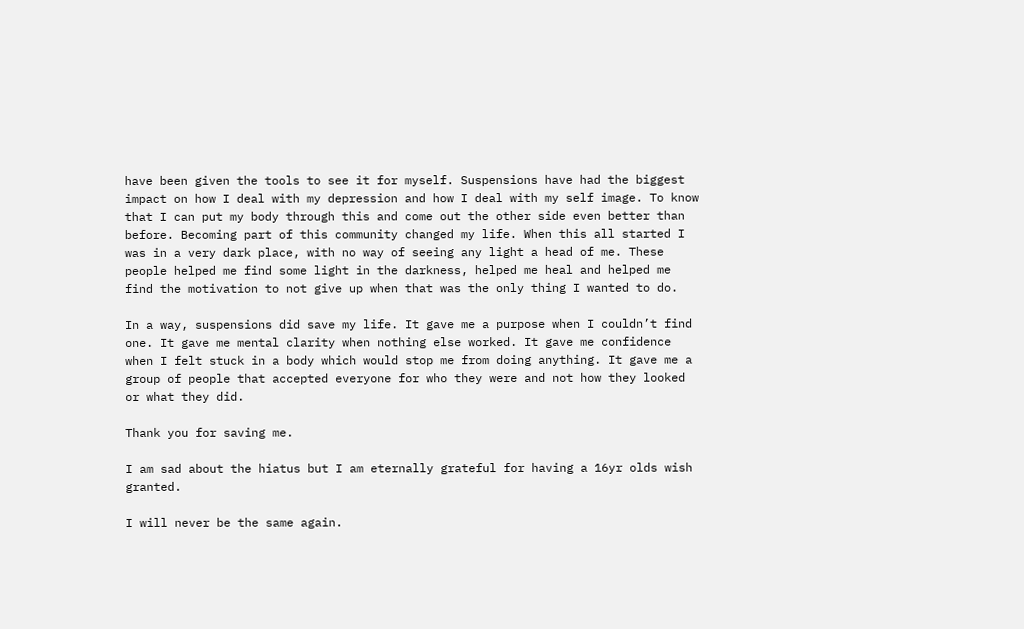have been given the tools to see it for myself. Suspensions have had the biggest impact on how I deal with my depression and how I deal with my self image. To know that I can put my body through this and come out the other side even better than before. Becoming part of this community changed my life. When this all started I was in a very dark place, with no way of seeing any light a head of me. These people helped me find some light in the darkness, helped me heal and helped me find the motivation to not give up when that was the only thing I wanted to do.

In a way, suspensions did save my life. It gave me a purpose when I couldn’t find one. It gave me mental clarity when nothing else worked. It gave me confidence when I felt stuck in a body which would stop me from doing anything. It gave me a group of people that accepted everyone for who they were and not how they looked or what they did.

Thank you for saving me.

I am sad about the hiatus but I am eternally grateful for having a 16yr olds wish granted.

I will never be the same again.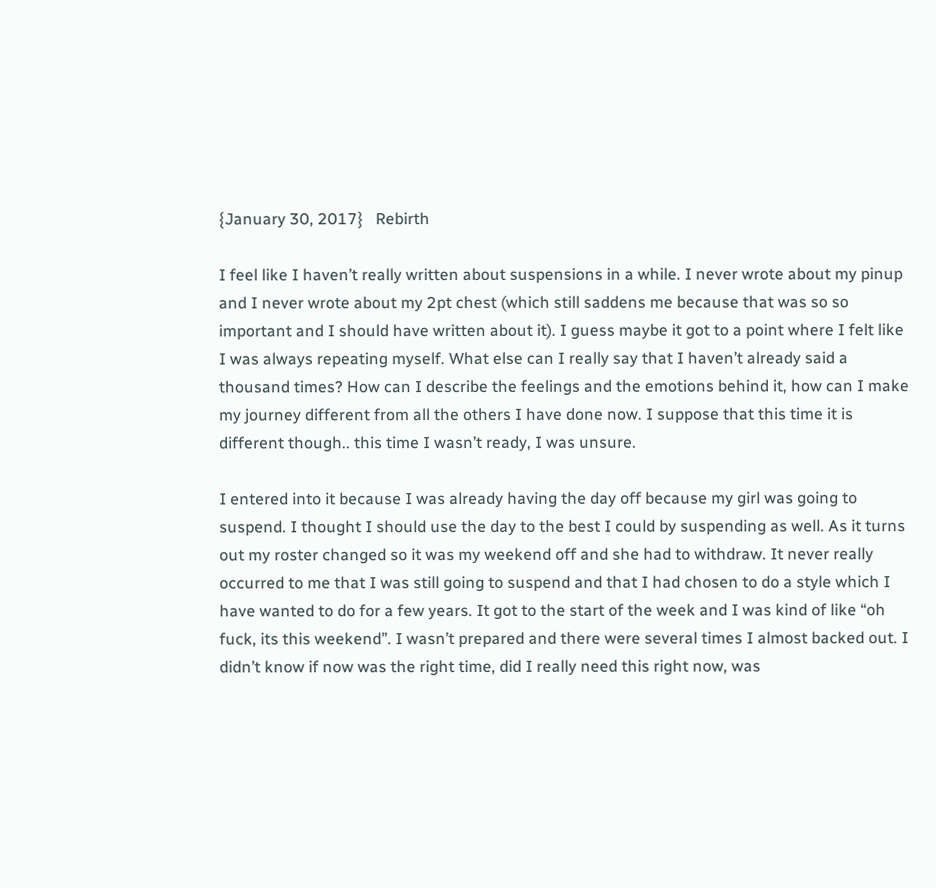{January 30, 2017}   Rebirth

I feel like I haven’t really written about suspensions in a while. I never wrote about my pinup and I never wrote about my 2pt chest (which still saddens me because that was so so important and I should have written about it). I guess maybe it got to a point where I felt like I was always repeating myself. What else can I really say that I haven’t already said a thousand times? How can I describe the feelings and the emotions behind it, how can I make my journey different from all the others I have done now. I suppose that this time it is different though.. this time I wasn’t ready, I was unsure.

I entered into it because I was already having the day off because my girl was going to suspend. I thought I should use the day to the best I could by suspending as well. As it turns out my roster changed so it was my weekend off and she had to withdraw. It never really occurred to me that I was still going to suspend and that I had chosen to do a style which I have wanted to do for a few years. It got to the start of the week and I was kind of like “oh fuck, its this weekend”. I wasn’t prepared and there were several times I almost backed out. I didn’t know if now was the right time, did I really need this right now, was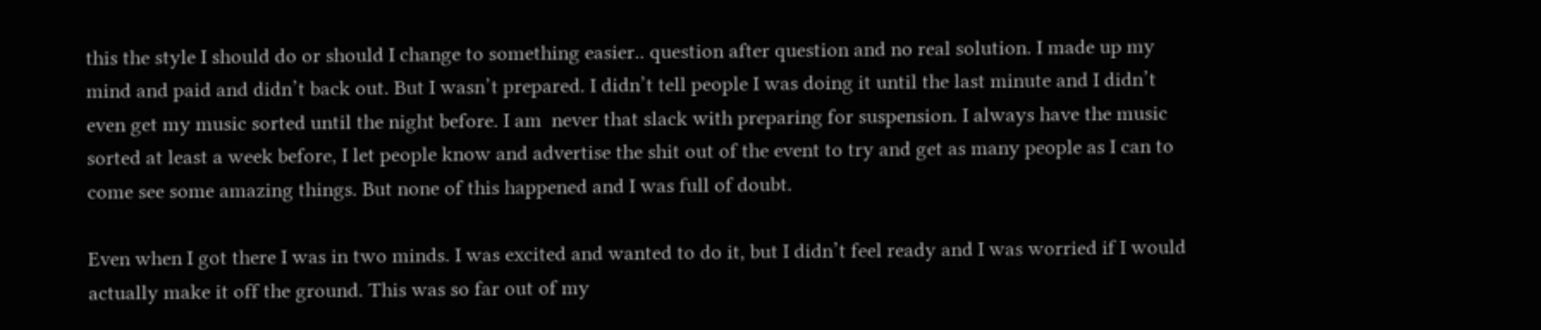this the style I should do or should I change to something easier.. question after question and no real solution. I made up my mind and paid and didn’t back out. But I wasn’t prepared. I didn’t tell people I was doing it until the last minute and I didn’t even get my music sorted until the night before. I am  never that slack with preparing for suspension. I always have the music sorted at least a week before, I let people know and advertise the shit out of the event to try and get as many people as I can to come see some amazing things. But none of this happened and I was full of doubt.

Even when I got there I was in two minds. I was excited and wanted to do it, but I didn’t feel ready and I was worried if I would actually make it off the ground. This was so far out of my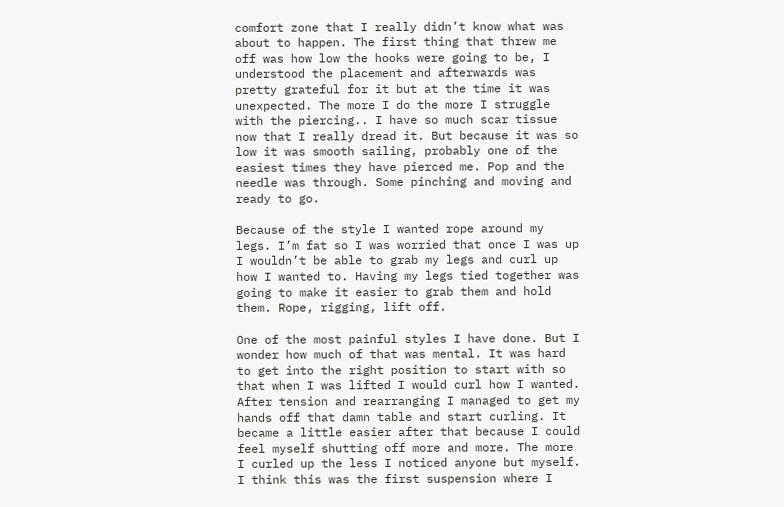comfort zone that I really didn’t know what was about to happen. The first thing that threw me off was how low the hooks were going to be, I understood the placement and afterwards was pretty grateful for it but at the time it was unexpected. The more I do the more I struggle with the piercing.. I have so much scar tissue now that I really dread it. But because it was so low it was smooth sailing, probably one of the easiest times they have pierced me. Pop and the needle was through. Some pinching and moving and ready to go.

Because of the style I wanted rope around my legs. I’m fat so I was worried that once I was up I wouldn’t be able to grab my legs and curl up how I wanted to. Having my legs tied together was going to make it easier to grab them and hold them. Rope, rigging, lift off.

One of the most painful styles I have done. But I wonder how much of that was mental. It was hard to get into the right position to start with so that when I was lifted I would curl how I wanted. After tension and rearranging I managed to get my hands off that damn table and start curling. It became a little easier after that because I could feel myself shutting off more and more. The more I curled up the less I noticed anyone but myself. I think this was the first suspension where I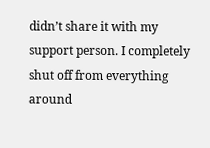didn’t share it with my support person. I completely shut off from everything around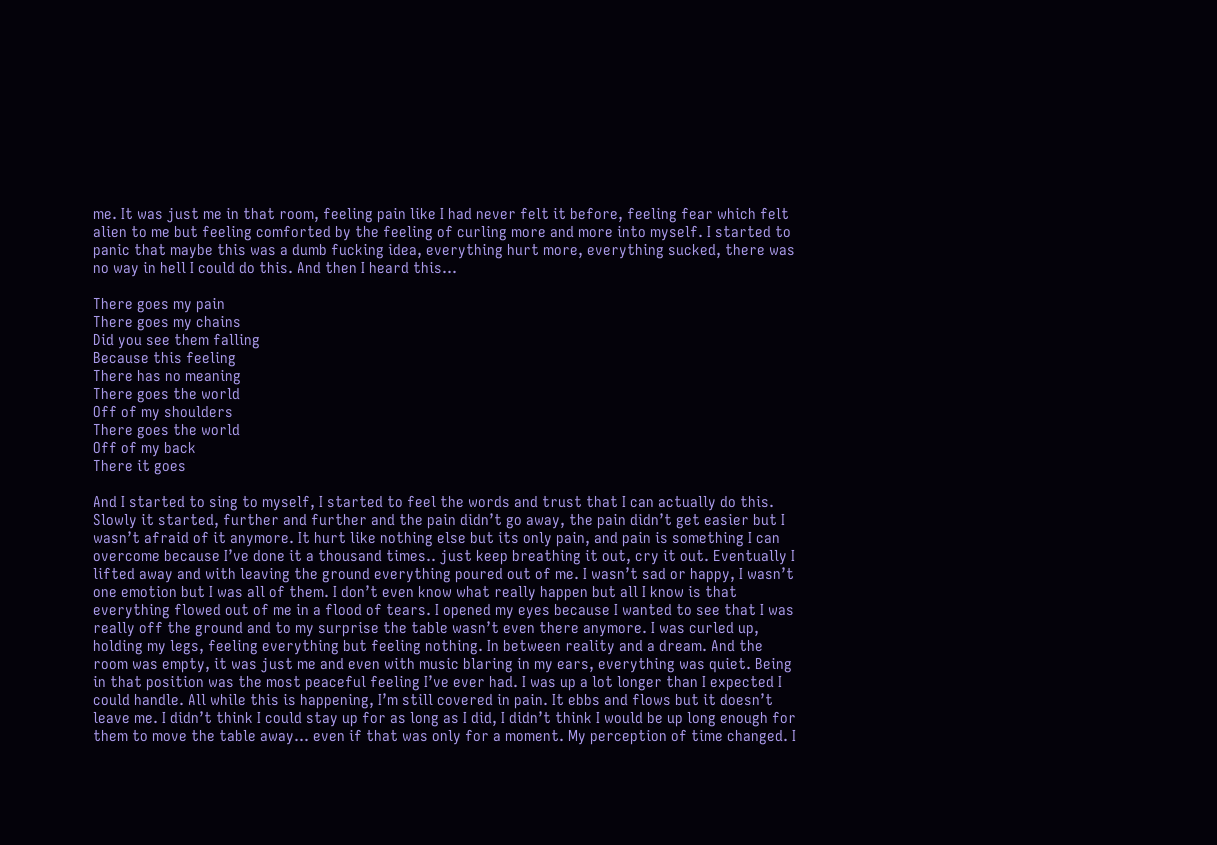me. It was just me in that room, feeling pain like I had never felt it before, feeling fear which felt alien to me but feeling comforted by the feeling of curling more and more into myself. I started to panic that maybe this was a dumb fucking idea, everything hurt more, everything sucked, there was no way in hell I could do this. And then I heard this…

There goes my pain
There goes my chains
Did you see them falling
Because this feeling
There has no meaning
There goes the world
Off of my shoulders
There goes the world
Off of my back
There it goes

And I started to sing to myself, I started to feel the words and trust that I can actually do this. Slowly it started, further and further and the pain didn’t go away, the pain didn’t get easier but I wasn’t afraid of it anymore. It hurt like nothing else but its only pain, and pain is something I can overcome because I’ve done it a thousand times.. just keep breathing it out, cry it out. Eventually I lifted away and with leaving the ground everything poured out of me. I wasn’t sad or happy, I wasn’t one emotion but I was all of them. I don’t even know what really happen but all I know is that everything flowed out of me in a flood of tears. I opened my eyes because I wanted to see that I was really off the ground and to my surprise the table wasn’t even there anymore. I was curled up, holding my legs, feeling everything but feeling nothing. In between reality and a dream. And the room was empty, it was just me and even with music blaring in my ears, everything was quiet. Being in that position was the most peaceful feeling I’ve ever had. I was up a lot longer than I expected I could handle. All while this is happening, I’m still covered in pain. It ebbs and flows but it doesn’t leave me. I didn’t think I could stay up for as long as I did, I didn’t think I would be up long enough for them to move the table away… even if that was only for a moment. My perception of time changed. I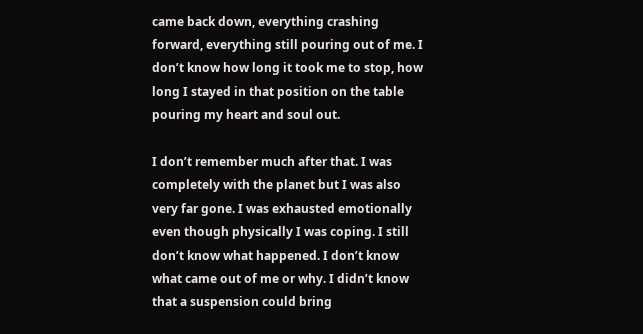came back down, everything crashing forward, everything still pouring out of me. I don’t know how long it took me to stop, how long I stayed in that position on the table pouring my heart and soul out.

I don’t remember much after that. I was completely with the planet but I was also very far gone. I was exhausted emotionally even though physically I was coping. I still don’t know what happened. I don’t know what came out of me or why. I didn’t know that a suspension could bring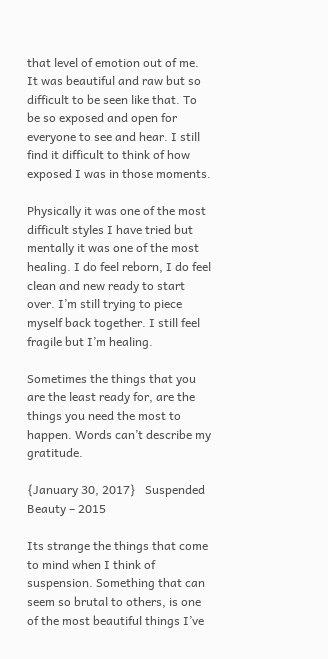that level of emotion out of me. It was beautiful and raw but so difficult to be seen like that. To be so exposed and open for everyone to see and hear. I still find it difficult to think of how exposed I was in those moments.

Physically it was one of the most difficult styles I have tried but mentally it was one of the most healing. I do feel reborn, I do feel clean and new ready to start over. I’m still trying to piece myself back together. I still feel fragile but I’m healing.

Sometimes the things that you are the least ready for, are the things you need the most to happen. Words can’t describe my gratitude.

{January 30, 2017}   Suspended Beauty – 2015

Its strange the things that come to mind when I think of suspension. Something that can seem so brutal to others, is one of the most beautiful things I’ve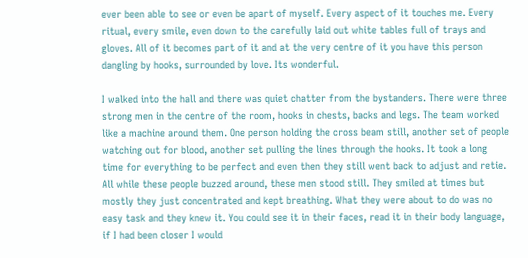ever been able to see or even be apart of myself. Every aspect of it touches me. Every ritual, every smile, even down to the carefully laid out white tables full of trays and gloves. All of it becomes part of it and at the very centre of it you have this person dangling by hooks, surrounded by love. Its wonderful.

I walked into the hall and there was quiet chatter from the bystanders. There were three strong men in the centre of the room, hooks in chests, backs and legs. The team worked like a machine around them. One person holding the cross beam still, another set of people watching out for blood, another set pulling the lines through the hooks. It took a long time for everything to be perfect and even then they still went back to adjust and retie. All while these people buzzed around, these men stood still. They smiled at times but mostly they just concentrated and kept breathing. What they were about to do was no easy task and they knew it. You could see it in their faces, read it in their body language, if I had been closer I would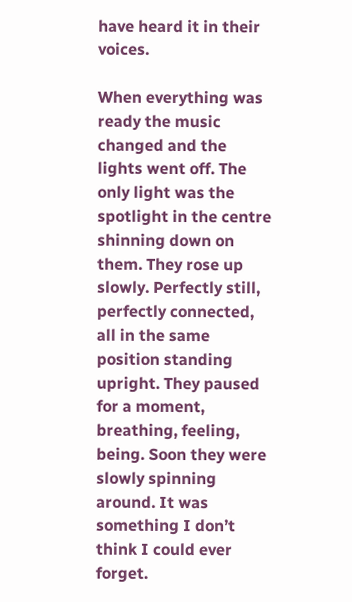have heard it in their voices.

When everything was ready the music changed and the lights went off. The only light was the spotlight in the centre shinning down on them. They rose up slowly. Perfectly still, perfectly connected, all in the same position standing upright. They paused for a moment, breathing, feeling, being. Soon they were slowly spinning around. It was something I don’t think I could ever forget.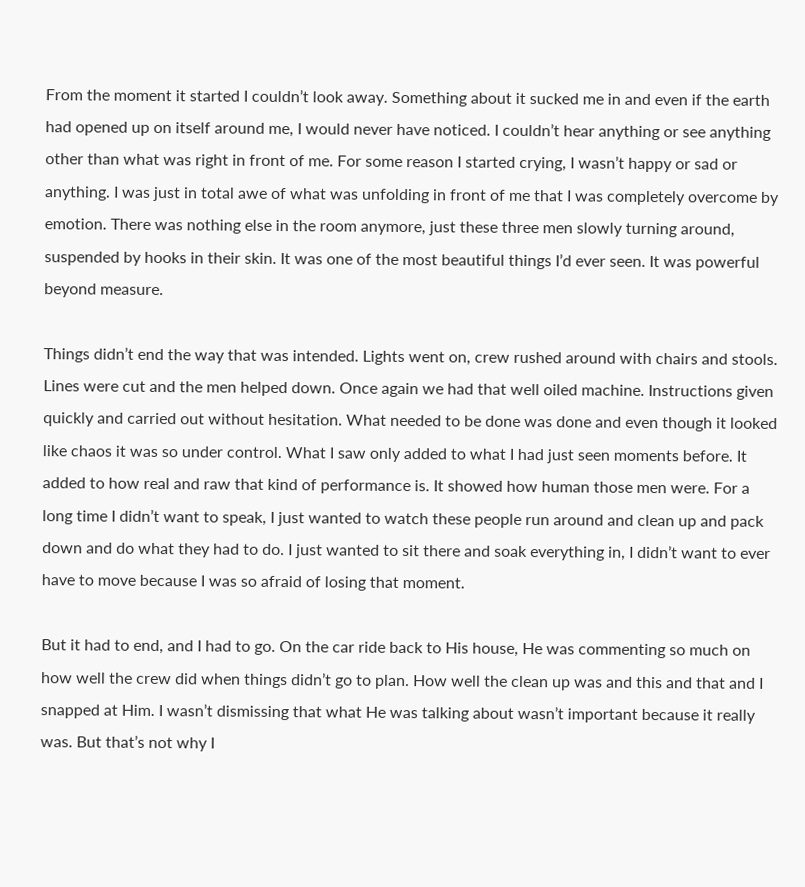From the moment it started I couldn’t look away. Something about it sucked me in and even if the earth had opened up on itself around me, I would never have noticed. I couldn’t hear anything or see anything other than what was right in front of me. For some reason I started crying, I wasn’t happy or sad or anything. I was just in total awe of what was unfolding in front of me that I was completely overcome by emotion. There was nothing else in the room anymore, just these three men slowly turning around, suspended by hooks in their skin. It was one of the most beautiful things I’d ever seen. It was powerful beyond measure.

Things didn’t end the way that was intended. Lights went on, crew rushed around with chairs and stools. Lines were cut and the men helped down. Once again we had that well oiled machine. Instructions given quickly and carried out without hesitation. What needed to be done was done and even though it looked like chaos it was so under control. What I saw only added to what I had just seen moments before. It added to how real and raw that kind of performance is. It showed how human those men were. For a long time I didn’t want to speak, I just wanted to watch these people run around and clean up and pack down and do what they had to do. I just wanted to sit there and soak everything in, I didn’t want to ever have to move because I was so afraid of losing that moment.

But it had to end, and I had to go. On the car ride back to His house, He was commenting so much on how well the crew did when things didn’t go to plan. How well the clean up was and this and that and I snapped at Him. I wasn’t dismissing that what He was talking about wasn’t important because it really was. But that’s not why I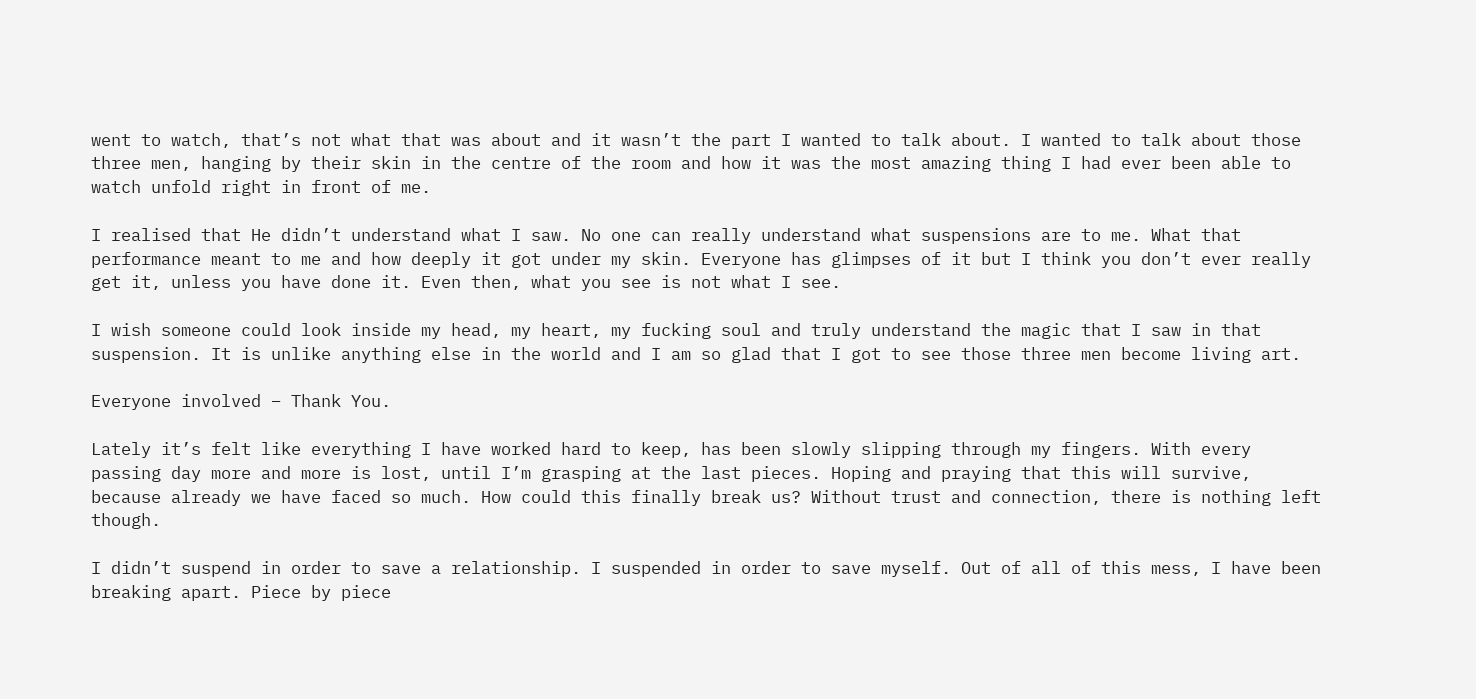went to watch, that’s not what that was about and it wasn’t the part I wanted to talk about. I wanted to talk about those three men, hanging by their skin in the centre of the room and how it was the most amazing thing I had ever been able to watch unfold right in front of me.

I realised that He didn’t understand what I saw. No one can really understand what suspensions are to me. What that performance meant to me and how deeply it got under my skin. Everyone has glimpses of it but I think you don’t ever really get it, unless you have done it. Even then, what you see is not what I see.

I wish someone could look inside my head, my heart, my fucking soul and truly understand the magic that I saw in that suspension. It is unlike anything else in the world and I am so glad that I got to see those three men become living art.

Everyone involved – Thank You.

Lately it’s felt like everything I have worked hard to keep, has been slowly slipping through my fingers. With every passing day more and more is lost, until I’m grasping at the last pieces. Hoping and praying that this will survive, because already we have faced so much. How could this finally break us? Without trust and connection, there is nothing left though.

I didn’t suspend in order to save a relationship. I suspended in order to save myself. Out of all of this mess, I have been breaking apart. Piece by piece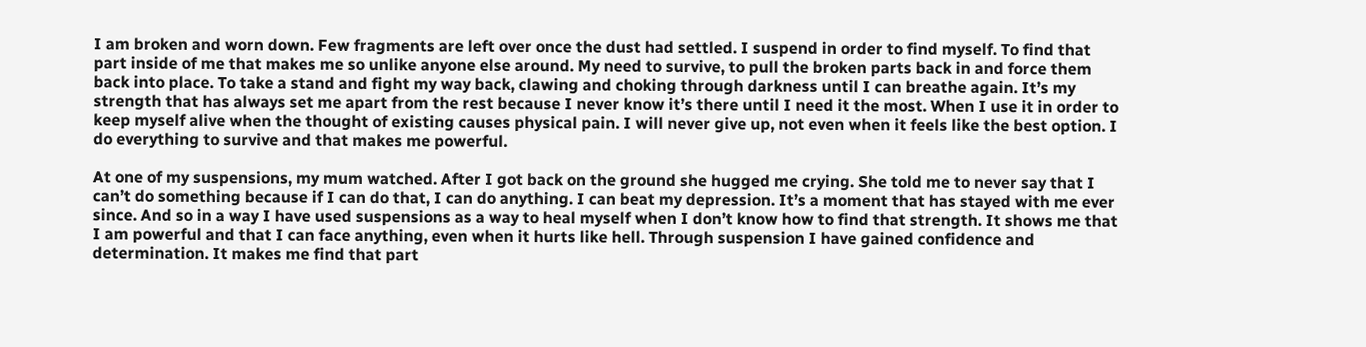I am broken and worn down. Few fragments are left over once the dust had settled. I suspend in order to find myself. To find that part inside of me that makes me so unlike anyone else around. My need to survive, to pull the broken parts back in and force them back into place. To take a stand and fight my way back, clawing and choking through darkness until I can breathe again. It’s my strength that has always set me apart from the rest because I never know it’s there until I need it the most. When I use it in order to keep myself alive when the thought of existing causes physical pain. I will never give up, not even when it feels like the best option. I do everything to survive and that makes me powerful.

At one of my suspensions, my mum watched. After I got back on the ground she hugged me crying. She told me to never say that I can’t do something because if I can do that, I can do anything. I can beat my depression. It’s a moment that has stayed with me ever since. And so in a way I have used suspensions as a way to heal myself when I don’t know how to find that strength. It shows me that I am powerful and that I can face anything, even when it hurts like hell. Through suspension I have gained confidence and determination. It makes me find that part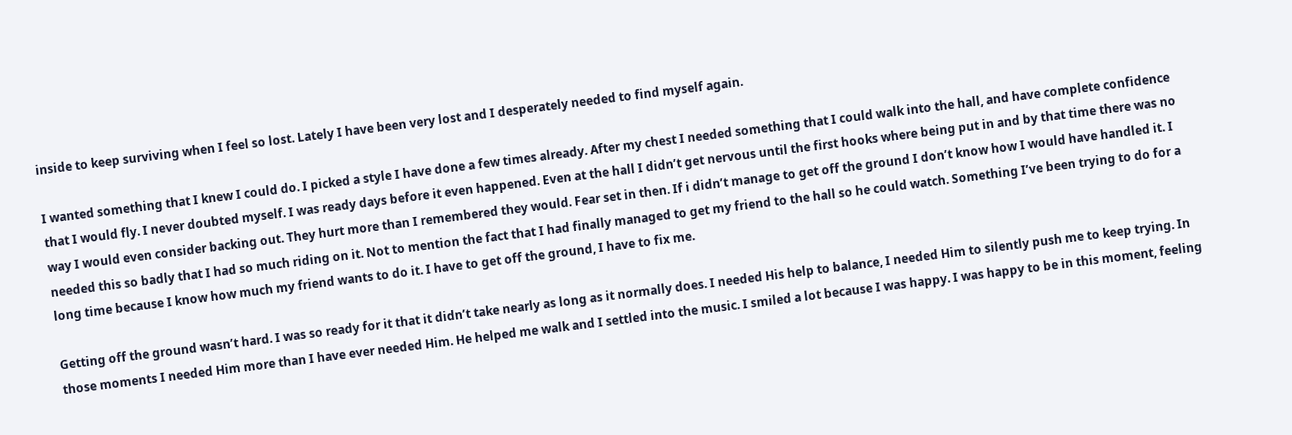inside to keep surviving when I feel so lost. Lately I have been very lost and I desperately needed to find myself again.

I wanted something that I knew I could do. I picked a style I have done a few times already. After my chest I needed something that I could walk into the hall, and have complete confidence that I would fly. I never doubted myself. I was ready days before it even happened. Even at the hall I didn’t get nervous until the first hooks where being put in and by that time there was no way I would even consider backing out. They hurt more than I remembered they would. Fear set in then. If i didn’t manage to get off the ground I don’t know how I would have handled it. I needed this so badly that I had so much riding on it. Not to mention the fact that I had finally managed to get my friend to the hall so he could watch. Something I’ve been trying to do for a long time because I know how much my friend wants to do it. I have to get off the ground, I have to fix me.

Getting off the ground wasn’t hard. I was so ready for it that it didn’t take nearly as long as it normally does. I needed His help to balance, I needed Him to silently push me to keep trying. In those moments I needed Him more than I have ever needed Him. He helped me walk and I settled into the music. I smiled a lot because I was happy. I was happy to be in this moment, feeling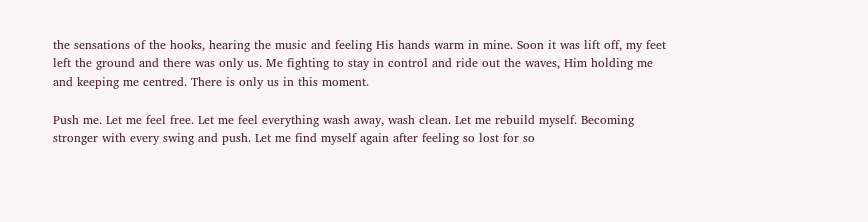the sensations of the hooks, hearing the music and feeling His hands warm in mine. Soon it was lift off, my feet left the ground and there was only us. Me fighting to stay in control and ride out the waves, Him holding me and keeping me centred. There is only us in this moment.

Push me. Let me feel free. Let me feel everything wash away, wash clean. Let me rebuild myself. Becoming stronger with every swing and push. Let me find myself again after feeling so lost for so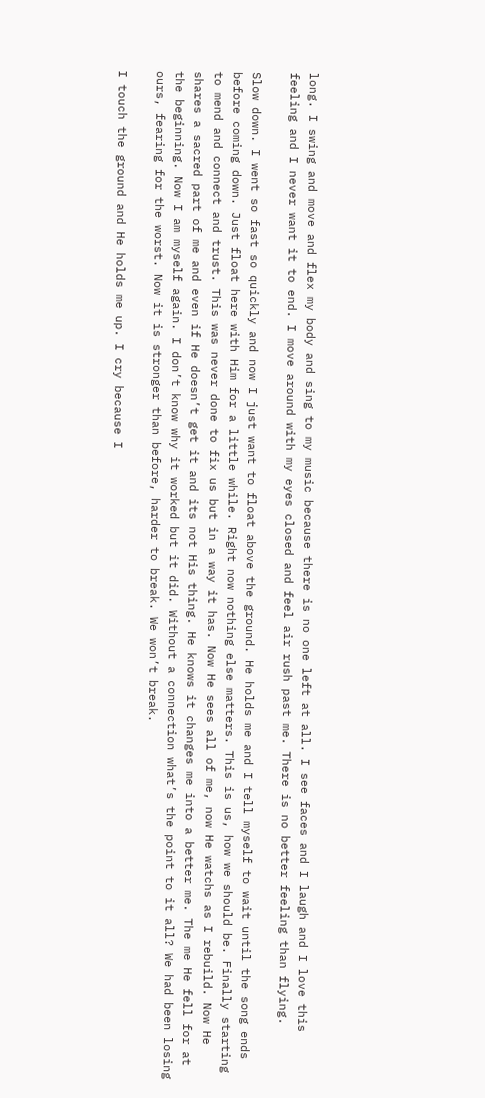long. I swing and move and flex my body and sing to my music because there is no one left at all. I see faces and I laugh and I love this feeling and I never want it to end. I move around with my eyes closed and feel air rush past me. There is no better feeling than flying.

Slow down. I went so fast so quickly and now I just want to float above the ground. He holds me and I tell myself to wait until the song ends before coming down. Just float here with Him for a little while. Right now nothing else matters. This is us, how we should be. Finally starting to mend and connect and trust. This was never done to fix us but in a way it has. Now He sees all of me, now He watchs as I rebuild. Now He shares a sacred part of me and even if He doesn’t get it and its not His thing. He knows it changes me into a better me. The me He fell for at the beginning. Now I am myself again. I don’t know why it worked but it did. Without a connection what’s the point to it all? We had been losing ours, fearing for the worst. Now it is stronger than before, harder to break. We won’t break.

I touch the ground and He holds me up. I cry because I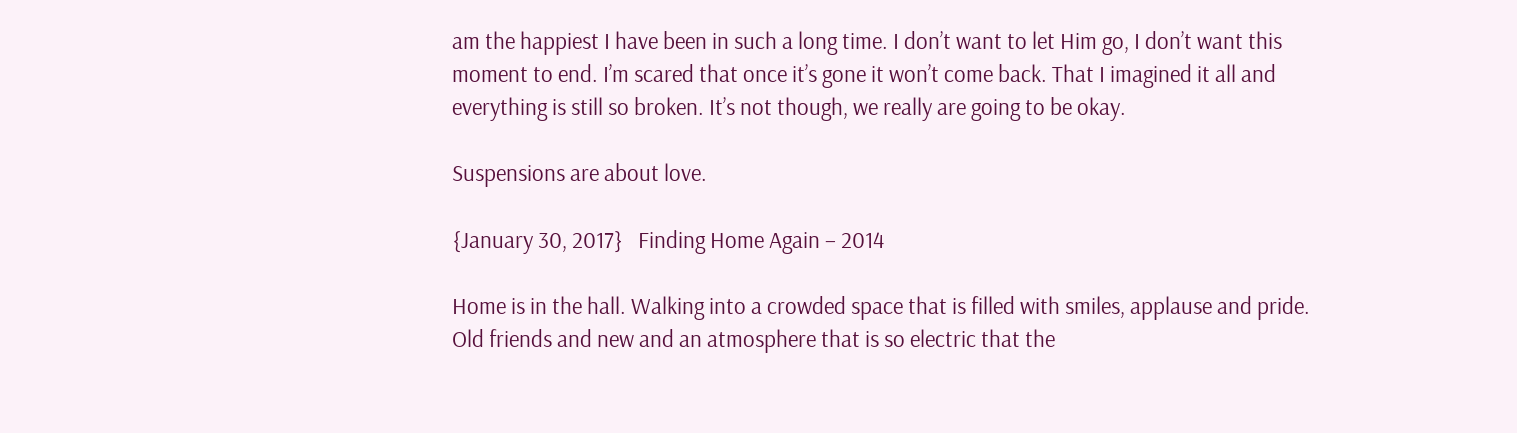am the happiest I have been in such a long time. I don’t want to let Him go, I don’t want this moment to end. I’m scared that once it’s gone it won’t come back. That I imagined it all and everything is still so broken. It’s not though, we really are going to be okay.

Suspensions are about love.

{January 30, 2017}   Finding Home Again – 2014

Home is in the hall. Walking into a crowded space that is filled with smiles, applause and pride. Old friends and new and an atmosphere that is so electric that the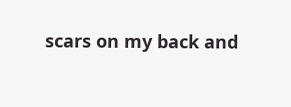scars on my back and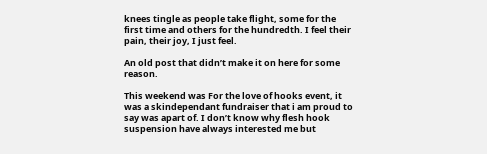knees tingle as people take flight, some for the first time and others for the hundredth. I feel their pain, their joy, I just feel.

An old post that didn’t make it on here for some reason.

This weekend was For the love of hooks event, it was a skindependant fundraiser that i am proud to say was apart of. I don’t know why flesh hook suspension have always interested me but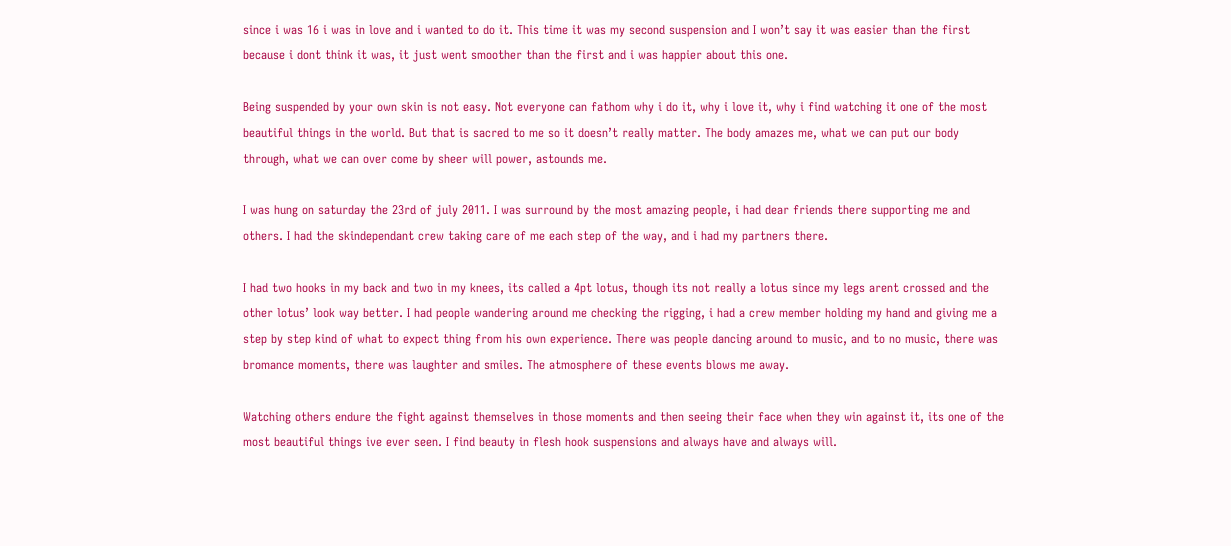since i was 16 i was in love and i wanted to do it. This time it was my second suspension and I won’t say it was easier than the first because i dont think it was, it just went smoother than the first and i was happier about this one.

Being suspended by your own skin is not easy. Not everyone can fathom why i do it, why i love it, why i find watching it one of the most beautiful things in the world. But that is sacred to me so it doesn’t really matter. The body amazes me, what we can put our body through, what we can over come by sheer will power, astounds me.

I was hung on saturday the 23rd of july 2011. I was surround by the most amazing people, i had dear friends there supporting me and others. I had the skindependant crew taking care of me each step of the way, and i had my partners there.

I had two hooks in my back and two in my knees, its called a 4pt lotus, though its not really a lotus since my legs arent crossed and the other lotus’ look way better. I had people wandering around me checking the rigging, i had a crew member holding my hand and giving me a step by step kind of what to expect thing from his own experience. There was people dancing around to music, and to no music, there was bromance moments, there was laughter and smiles. The atmosphere of these events blows me away.

Watching others endure the fight against themselves in those moments and then seeing their face when they win against it, its one of the most beautiful things ive ever seen. I find beauty in flesh hook suspensions and always have and always will.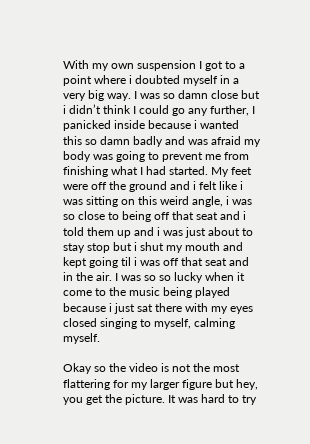With my own suspension I got to a point where i doubted myself in a very big way. I was so damn close but i didn’t think I could go any further, I panicked inside because i wanted this so damn badly and was afraid my body was going to prevent me from finishing what I had started. My feet were off the ground and i felt like i was sitting on this weird angle, i was so close to being off that seat and i told them up and i was just about to stay stop but i shut my mouth and kept going til i was off that seat and in the air. I was so so lucky when it come to the music being played because i just sat there with my eyes closed singing to myself, calming myself.

Okay so the video is not the most flattering for my larger figure but hey, you get the picture. It was hard to try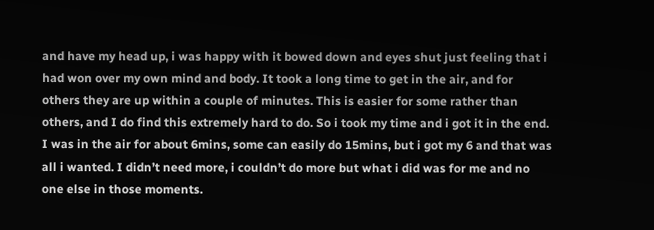and have my head up, i was happy with it bowed down and eyes shut just feeling that i had won over my own mind and body. It took a long time to get in the air, and for others they are up within a couple of minutes. This is easier for some rather than others, and I do find this extremely hard to do. So i took my time and i got it in the end. I was in the air for about 6mins, some can easily do 15mins, but i got my 6 and that was all i wanted. I didn’t need more, i couldn’t do more but what i did was for me and no one else in those moments.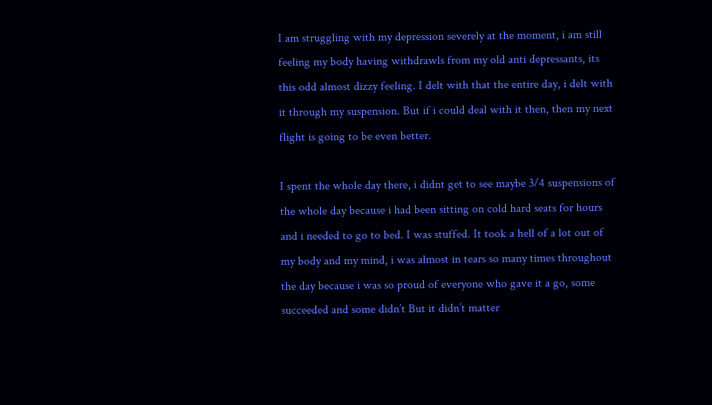I am struggling with my depression severely at the moment, i am still feeling my body having withdrawls from my old anti depressants, its this odd almost dizzy feeling. I delt with that the entire day, i delt with it through my suspension. But if i could deal with it then, then my next flight is going to be even better.

I spent the whole day there, i didnt get to see maybe 3/4 suspensions of the whole day because i had been sitting on cold hard seats for hours and i needed to go to bed. I was stuffed. It took a hell of a lot out of my body and my mind, i was almost in tears so many times throughout the day because i was so proud of everyone who gave it a go, some succeeded and some didn’t But it didn’t matter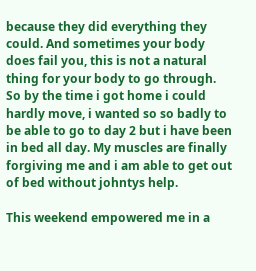because they did everything they could. And sometimes your body does fail you, this is not a natural thing for your body to go through. So by the time i got home i could hardly move, i wanted so so badly to be able to go to day 2 but i have been in bed all day. My muscles are finally forgiving me and i am able to get out of bed without johntys help.

This weekend empowered me in a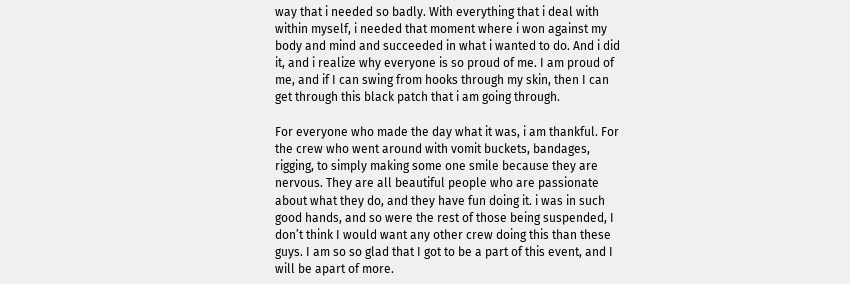way that i needed so badly. With everything that i deal with within myself, i needed that moment where i won against my body and mind and succeeded in what i wanted to do. And i did it, and i realize why everyone is so proud of me. I am proud of me, and if I can swing from hooks through my skin, then I can get through this black patch that i am going through.

For everyone who made the day what it was, i am thankful. For the crew who went around with vomit buckets, bandages, rigging, to simply making some one smile because they are nervous. They are all beautiful people who are passionate about what they do, and they have fun doing it. i was in such good hands, and so were the rest of those being suspended, I don’t think I would want any other crew doing this than these guys. I am so so glad that I got to be a part of this event, and I will be apart of more.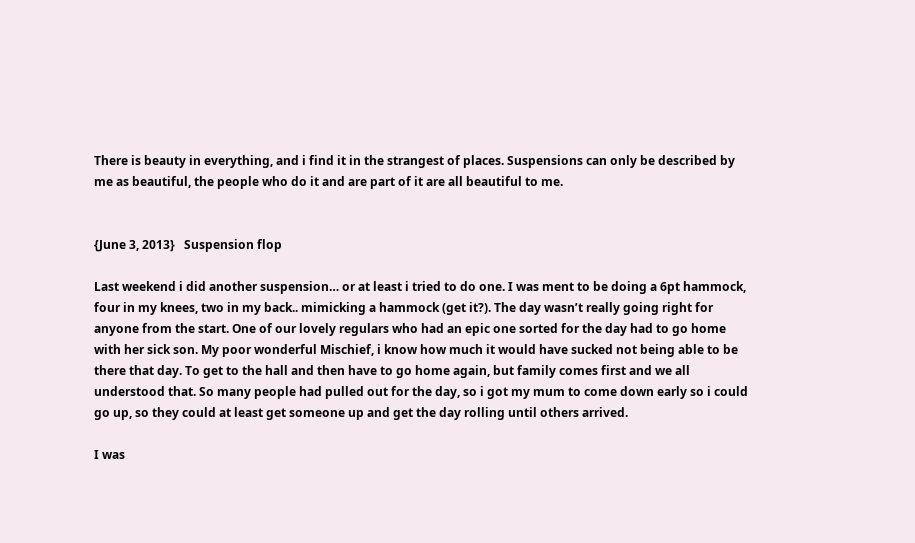There is beauty in everything, and i find it in the strangest of places. Suspensions can only be described by me as beautiful, the people who do it and are part of it are all beautiful to me.


{June 3, 2013}   Suspension flop

Last weekend i did another suspension… or at least i tried to do one. I was ment to be doing a 6pt hammock, four in my knees, two in my back.. mimicking a hammock (get it?). The day wasn’t really going right for anyone from the start. One of our lovely regulars who had an epic one sorted for the day had to go home with her sick son. My poor wonderful Mischief, i know how much it would have sucked not being able to be there that day. To get to the hall and then have to go home again, but family comes first and we all understood that. So many people had pulled out for the day, so i got my mum to come down early so i could go up, so they could at least get someone up and get the day rolling until others arrived.

I was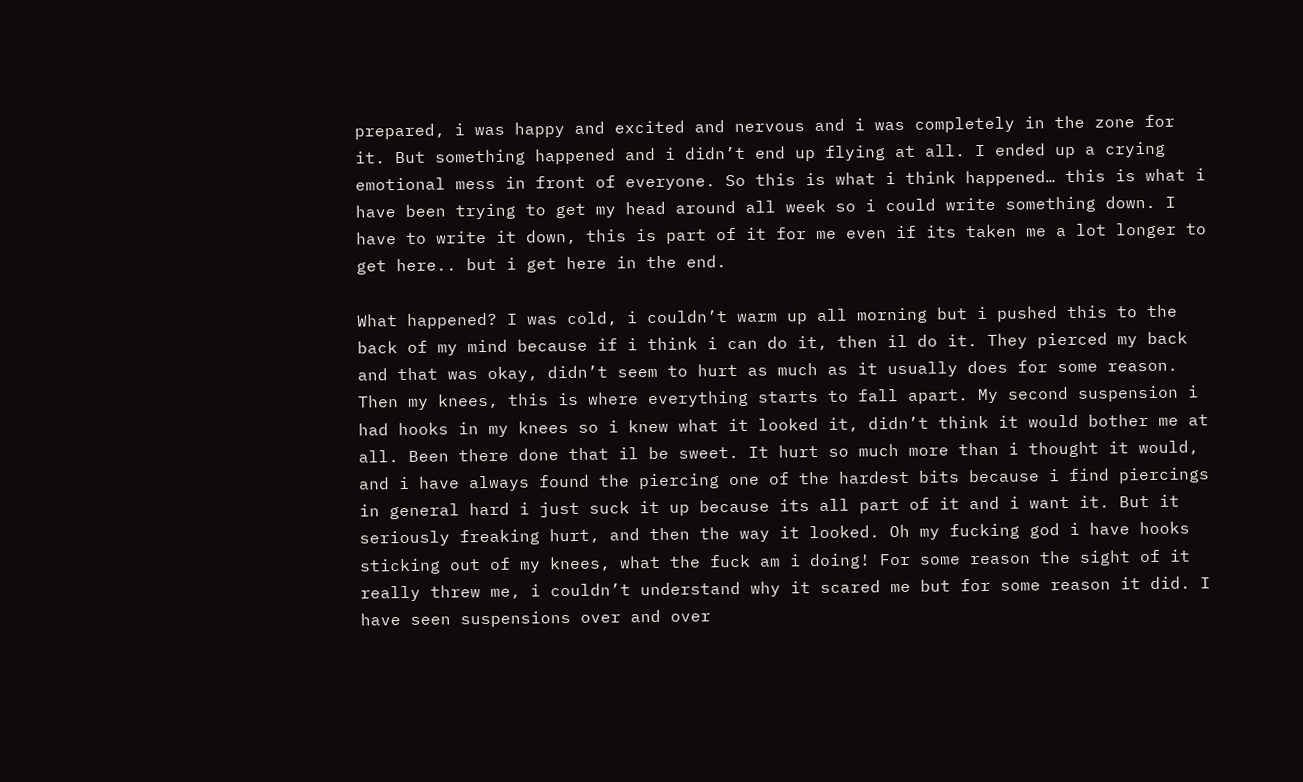prepared, i was happy and excited and nervous and i was completely in the zone for it. But something happened and i didn’t end up flying at all. I ended up a crying emotional mess in front of everyone. So this is what i think happened… this is what i have been trying to get my head around all week so i could write something down. I have to write it down, this is part of it for me even if its taken me a lot longer to get here.. but i get here in the end.

What happened? I was cold, i couldn’t warm up all morning but i pushed this to the back of my mind because if i think i can do it, then il do it. They pierced my back and that was okay, didn’t seem to hurt as much as it usually does for some reason. Then my knees, this is where everything starts to fall apart. My second suspension i had hooks in my knees so i knew what it looked it, didn’t think it would bother me at all. Been there done that il be sweet. It hurt so much more than i thought it would, and i have always found the piercing one of the hardest bits because i find piercings in general hard i just suck it up because its all part of it and i want it. But it seriously freaking hurt, and then the way it looked. Oh my fucking god i have hooks sticking out of my knees, what the fuck am i doing! For some reason the sight of it really threw me, i couldn’t understand why it scared me but for some reason it did. I have seen suspensions over and over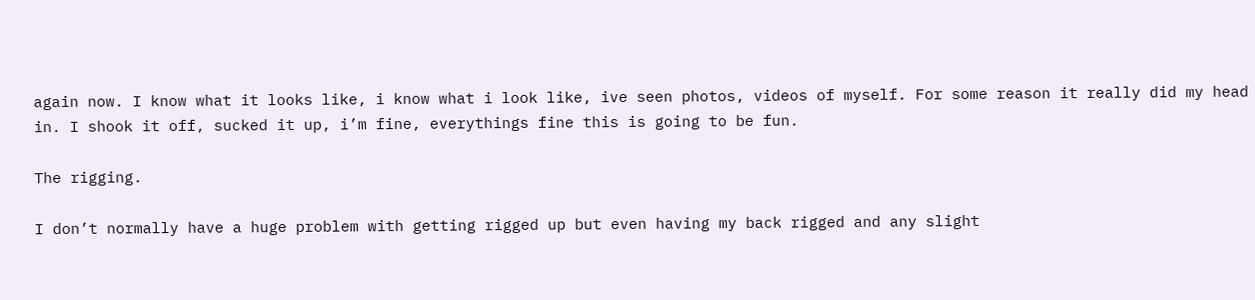again now. I know what it looks like, i know what i look like, ive seen photos, videos of myself. For some reason it really did my head in. I shook it off, sucked it up, i’m fine, everythings fine this is going to be fun.

The rigging.

I don’t normally have a huge problem with getting rigged up but even having my back rigged and any slight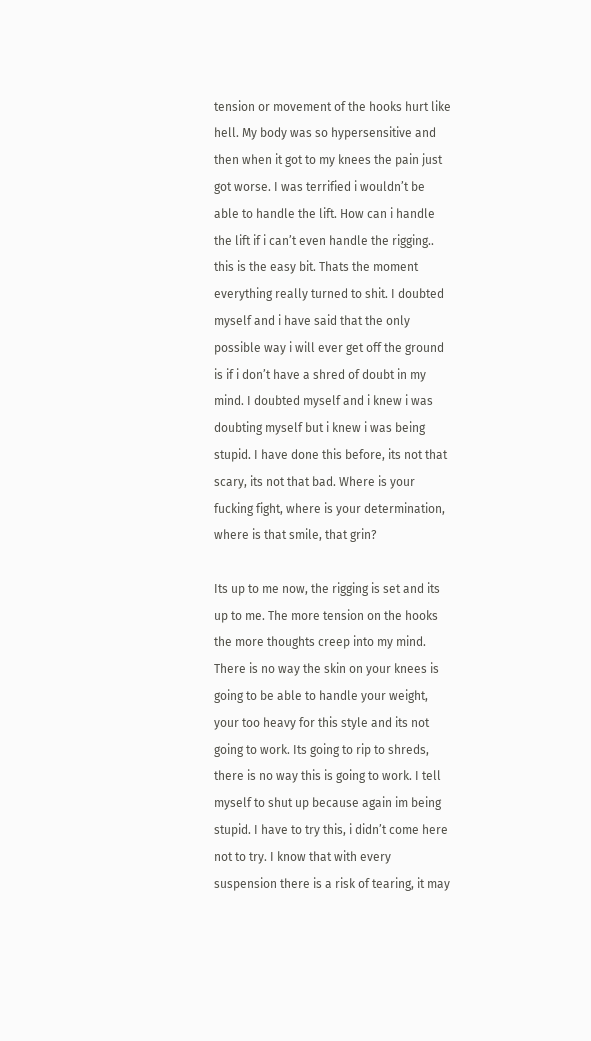tension or movement of the hooks hurt like hell. My body was so hypersensitive and then when it got to my knees the pain just got worse. I was terrified i wouldn’t be able to handle the lift. How can i handle the lift if i can’t even handle the rigging.. this is the easy bit. Thats the moment everything really turned to shit. I doubted myself and i have said that the only possible way i will ever get off the ground is if i don’t have a shred of doubt in my mind. I doubted myself and i knew i was doubting myself but i knew i was being stupid. I have done this before, its not that scary, its not that bad. Where is your fucking fight, where is your determination, where is that smile, that grin?

Its up to me now, the rigging is set and its up to me. The more tension on the hooks the more thoughts creep into my mind. There is no way the skin on your knees is going to be able to handle your weight, your too heavy for this style and its not going to work. Its going to rip to shreds, there is no way this is going to work. I tell myself to shut up because again im being stupid. I have to try this, i didn’t come here not to try. I know that with every suspension there is a risk of tearing, it may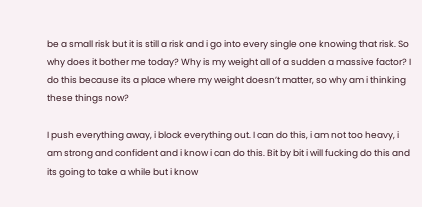be a small risk but it is still a risk and i go into every single one knowing that risk. So why does it bother me today? Why is my weight all of a sudden a massive factor? I do this because its a place where my weight doesn’t matter, so why am i thinking these things now?

I push everything away, i block everything out. I can do this, i am not too heavy, i am strong and confident and i know i can do this. Bit by bit i will fucking do this and its going to take a while but i know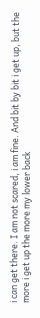i can get there. I am not scared, i am fine. And bit by bit i get up, but the more i get up the more my lower back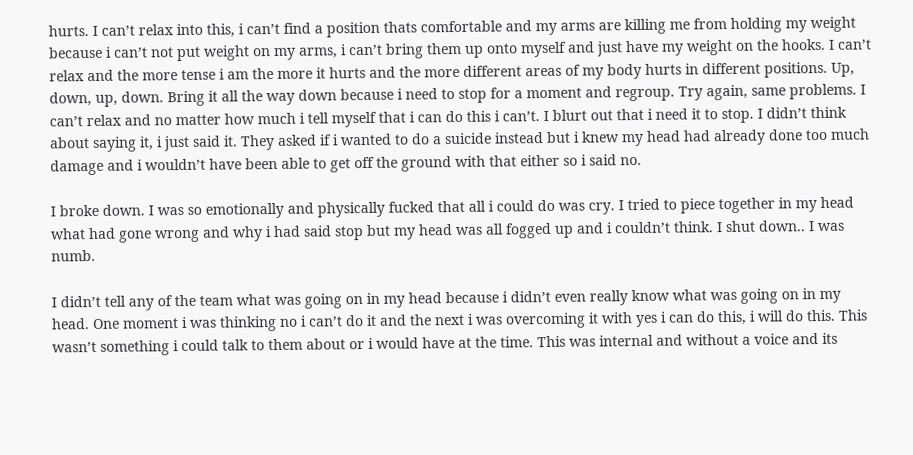hurts. I can’t relax into this, i can’t find a position thats comfortable and my arms are killing me from holding my weight because i can’t not put weight on my arms, i can’t bring them up onto myself and just have my weight on the hooks. I can’t relax and the more tense i am the more it hurts and the more different areas of my body hurts in different positions. Up, down, up, down. Bring it all the way down because i need to stop for a moment and regroup. Try again, same problems. I can’t relax and no matter how much i tell myself that i can do this i can’t. I blurt out that i need it to stop. I didn’t think about saying it, i just said it. They asked if i wanted to do a suicide instead but i knew my head had already done too much damage and i wouldn’t have been able to get off the ground with that either so i said no.

I broke down. I was so emotionally and physically fucked that all i could do was cry. I tried to piece together in my head what had gone wrong and why i had said stop but my head was all fogged up and i couldn’t think. I shut down.. I was numb.

I didn’t tell any of the team what was going on in my head because i didn’t even really know what was going on in my head. One moment i was thinking no i can’t do it and the next i was overcoming it with yes i can do this, i will do this. This wasn’t something i could talk to them about or i would have at the time. This was internal and without a voice and its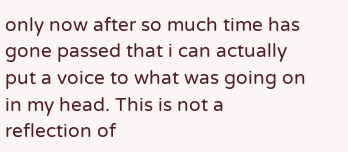only now after so much time has gone passed that i can actually put a voice to what was going on in my head. This is not a reflection of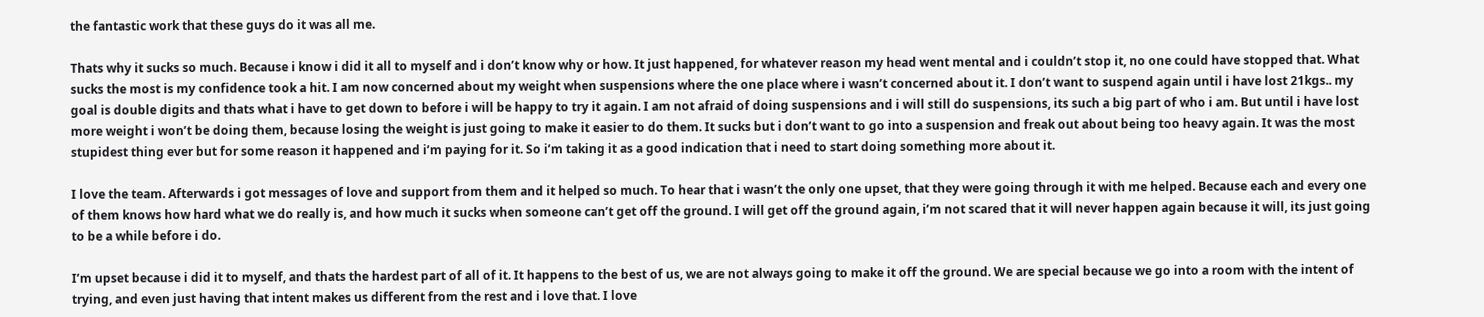the fantastic work that these guys do it was all me.

Thats why it sucks so much. Because i know i did it all to myself and i don’t know why or how. It just happened, for whatever reason my head went mental and i couldn’t stop it, no one could have stopped that. What sucks the most is my confidence took a hit. I am now concerned about my weight when suspensions where the one place where i wasn’t concerned about it. I don’t want to suspend again until i have lost 21kgs.. my goal is double digits and thats what i have to get down to before i will be happy to try it again. I am not afraid of doing suspensions and i will still do suspensions, its such a big part of who i am. But until i have lost more weight i won’t be doing them, because losing the weight is just going to make it easier to do them. It sucks but i don’t want to go into a suspension and freak out about being too heavy again. It was the most stupidest thing ever but for some reason it happened and i’m paying for it. So i’m taking it as a good indication that i need to start doing something more about it.

I love the team. Afterwards i got messages of love and support from them and it helped so much. To hear that i wasn’t the only one upset, that they were going through it with me helped. Because each and every one of them knows how hard what we do really is, and how much it sucks when someone can’t get off the ground. I will get off the ground again, i’m not scared that it will never happen again because it will, its just going to be a while before i do.

I’m upset because i did it to myself, and thats the hardest part of all of it. It happens to the best of us, we are not always going to make it off the ground. We are special because we go into a room with the intent of trying, and even just having that intent makes us different from the rest and i love that. I love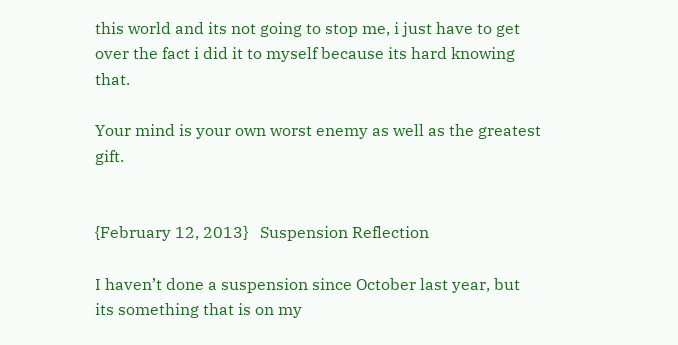this world and its not going to stop me, i just have to get over the fact i did it to myself because its hard knowing that.

Your mind is your own worst enemy as well as the greatest gift.


{February 12, 2013}   Suspension Reflection

I haven’t done a suspension since October last year, but its something that is on my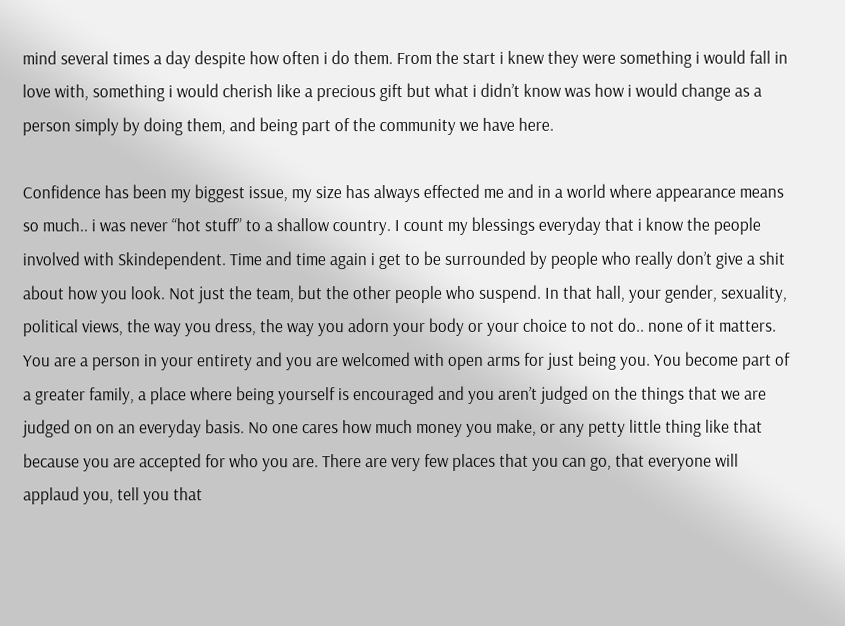mind several times a day despite how often i do them. From the start i knew they were something i would fall in love with, something i would cherish like a precious gift but what i didn’t know was how i would change as a person simply by doing them, and being part of the community we have here.

Confidence has been my biggest issue, my size has always effected me and in a world where appearance means so much.. i was never “hot stuff” to a shallow country. I count my blessings everyday that i know the people involved with Skindependent. Time and time again i get to be surrounded by people who really don’t give a shit about how you look. Not just the team, but the other people who suspend. In that hall, your gender, sexuality, political views, the way you dress, the way you adorn your body or your choice to not do.. none of it matters. You are a person in your entirety and you are welcomed with open arms for just being you. You become part of a greater family, a place where being yourself is encouraged and you aren’t judged on the things that we are judged on on an everyday basis. No one cares how much money you make, or any petty little thing like that because you are accepted for who you are. There are very few places that you can go, that everyone will applaud you, tell you that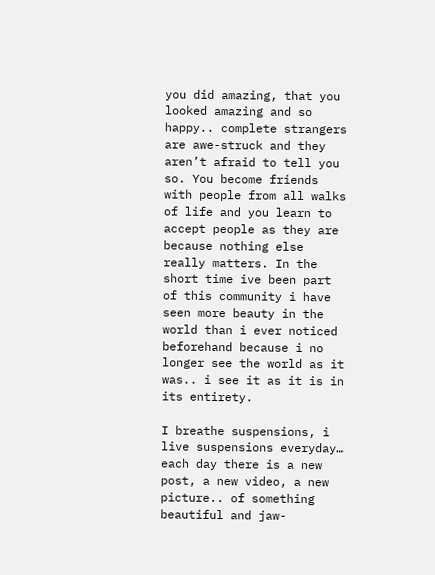you did amazing, that you looked amazing and so happy.. complete strangers are awe-struck and they aren’t afraid to tell you so. You become friends with people from all walks of life and you learn to accept people as they are because nothing else really matters. In the short time ive been part of this community i have seen more beauty in the world than i ever noticed beforehand because i no longer see the world as it was.. i see it as it is in its entirety.

I breathe suspensions, i live suspensions everyday… each day there is a new post, a new video, a new picture.. of something beautiful and jaw-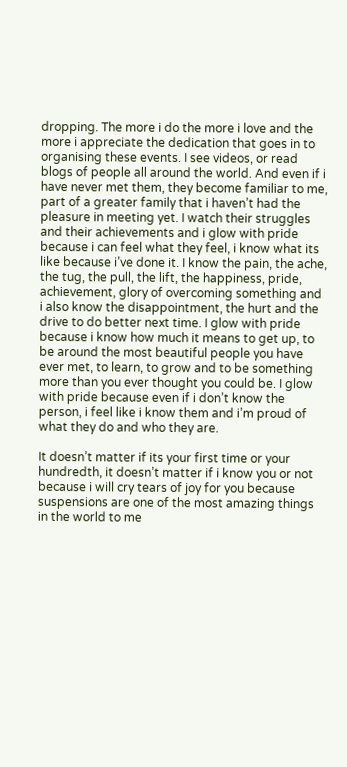dropping. The more i do the more i love and the more i appreciate the dedication that goes in to organising these events. I see videos, or read blogs of people all around the world. And even if i have never met them, they become familiar to me, part of a greater family that i haven’t had the pleasure in meeting yet. I watch their struggles and their achievements and i glow with pride because i can feel what they feel, i know what its like because i’ve done it. I know the pain, the ache, the tug, the pull, the lift, the happiness, pride, achievement, glory of overcoming something and i also know the disappointment, the hurt and the drive to do better next time. I glow with pride because i know how much it means to get up, to be around the most beautiful people you have ever met, to learn, to grow and to be something more than you ever thought you could be. I glow with pride because even if i don’t know the person, i feel like i know them and i’m proud of what they do and who they are.

It doesn’t matter if its your first time or your hundredth, it doesn’t matter if i know you or not because i will cry tears of joy for you because suspensions are one of the most amazing things in the world to me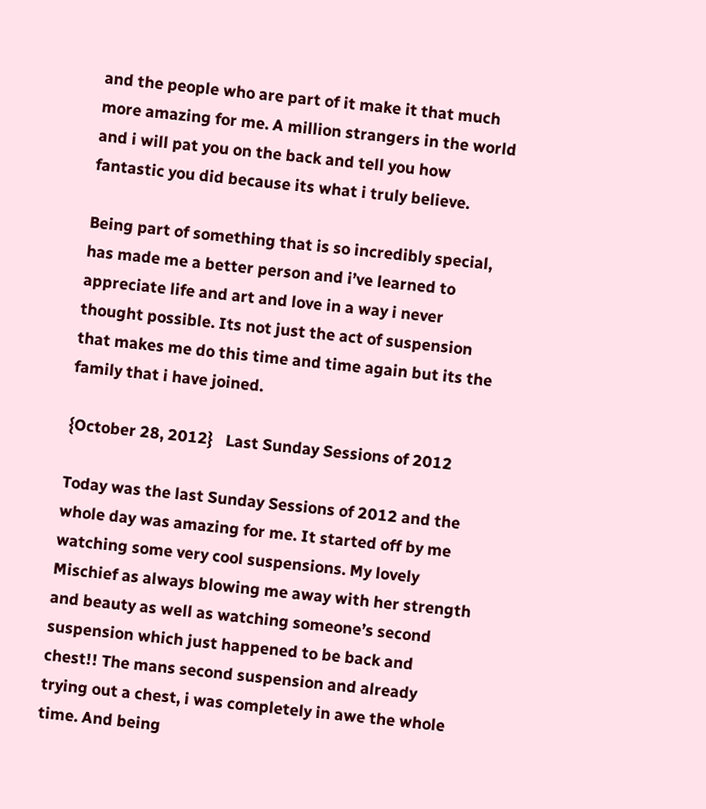and the people who are part of it make it that much more amazing for me. A million strangers in the world and i will pat you on the back and tell you how fantastic you did because its what i truly believe.

Being part of something that is so incredibly special, has made me a better person and i’ve learned to appreciate life and art and love in a way i never thought possible. Its not just the act of suspension that makes me do this time and time again but its the family that i have joined.

{October 28, 2012}   Last Sunday Sessions of 2012

Today was the last Sunday Sessions of 2012 and the whole day was amazing for me. It started off by me watching some very cool suspensions. My lovely Mischief as always blowing me away with her strength and beauty as well as watching someone’s second suspension which just happened to be back and chest!! The mans second suspension and already trying out a chest, i was completely in awe the whole time. And being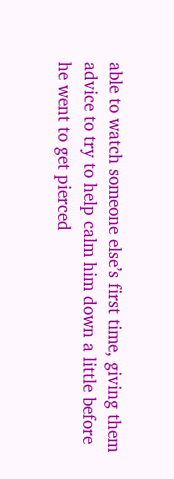able to watch someone else’s first time, giving them advice to try to help calm him down a little before he went to get pierced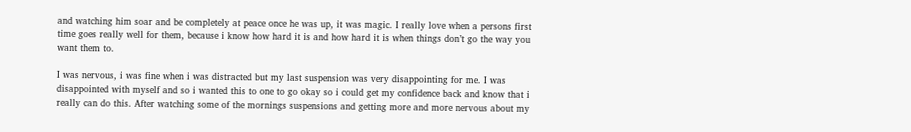and watching him soar and be completely at peace once he was up, it was magic. I really love when a persons first time goes really well for them, because i know how hard it is and how hard it is when things don’t go the way you want them to.

I was nervous, i was fine when i was distracted but my last suspension was very disappointing for me. I was disappointed with myself and so i wanted this to one to go okay so i could get my confidence back and know that i really can do this. After watching some of the mornings suspensions and getting more and more nervous about my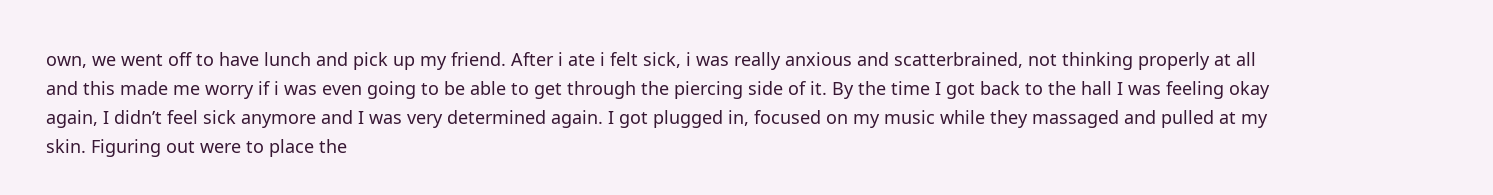own, we went off to have lunch and pick up my friend. After i ate i felt sick, i was really anxious and scatterbrained, not thinking properly at all and this made me worry if i was even going to be able to get through the piercing side of it. By the time I got back to the hall I was feeling okay again, I didn’t feel sick anymore and I was very determined again. I got plugged in, focused on my music while they massaged and pulled at my skin. Figuring out were to place the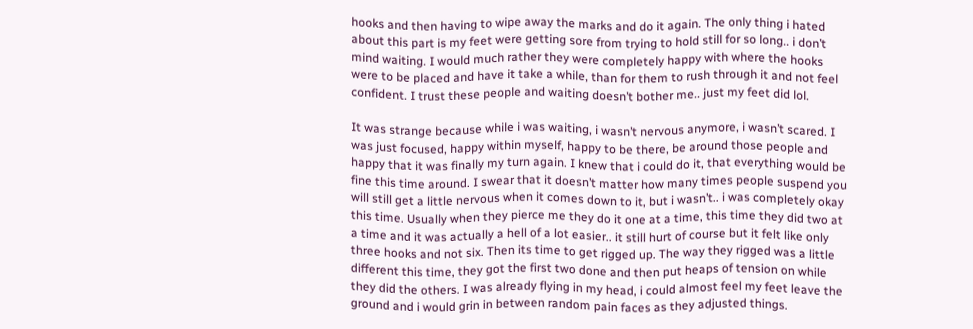hooks and then having to wipe away the marks and do it again. The only thing i hated about this part is my feet were getting sore from trying to hold still for so long.. i don’t mind waiting. I would much rather they were completely happy with where the hooks were to be placed and have it take a while, than for them to rush through it and not feel confident. I trust these people and waiting doesn’t bother me.. just my feet did lol.

It was strange because while i was waiting, i wasn’t nervous anymore, i wasn’t scared. I was just focused, happy within myself, happy to be there, be around those people and happy that it was finally my turn again. I knew that i could do it, that everything would be fine this time around. I swear that it doesn’t matter how many times people suspend you will still get a little nervous when it comes down to it, but i wasn’t.. i was completely okay this time. Usually when they pierce me they do it one at a time, this time they did two at a time and it was actually a hell of a lot easier.. it still hurt of course but it felt like only three hooks and not six. Then its time to get rigged up. The way they rigged was a little different this time, they got the first two done and then put heaps of tension on while they did the others. I was already flying in my head, i could almost feel my feet leave the ground and i would grin in between random pain faces as they adjusted things.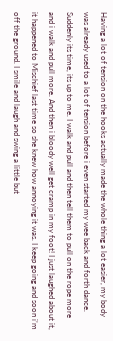Having a lot of tension on the hooks actually made the whole thing a lot easier, my body was already used to a lot of tension before i even started my wee back and forth dance. Suddenly its time, its up to me. I walk and pull and then tell them to pull on the rope more and i walk and pull more. And then i bloody well get cramp in my foot! I just laughed about it, it happened to Mischief last time so she knew how annoying it was. I keep going and soon i’m off the ground. I smile and laugh and swing a little but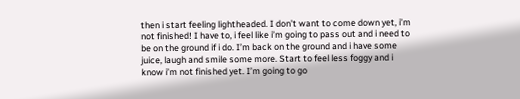then i start feeling lightheaded. I don’t want to come down yet, i’m not finished! I have to, i feel like i’m going to pass out and i need to be on the ground if i do. I’m back on the ground and i have some juice, laugh and smile some more. Start to feel less foggy and i know i’m not finished yet. I’m going to go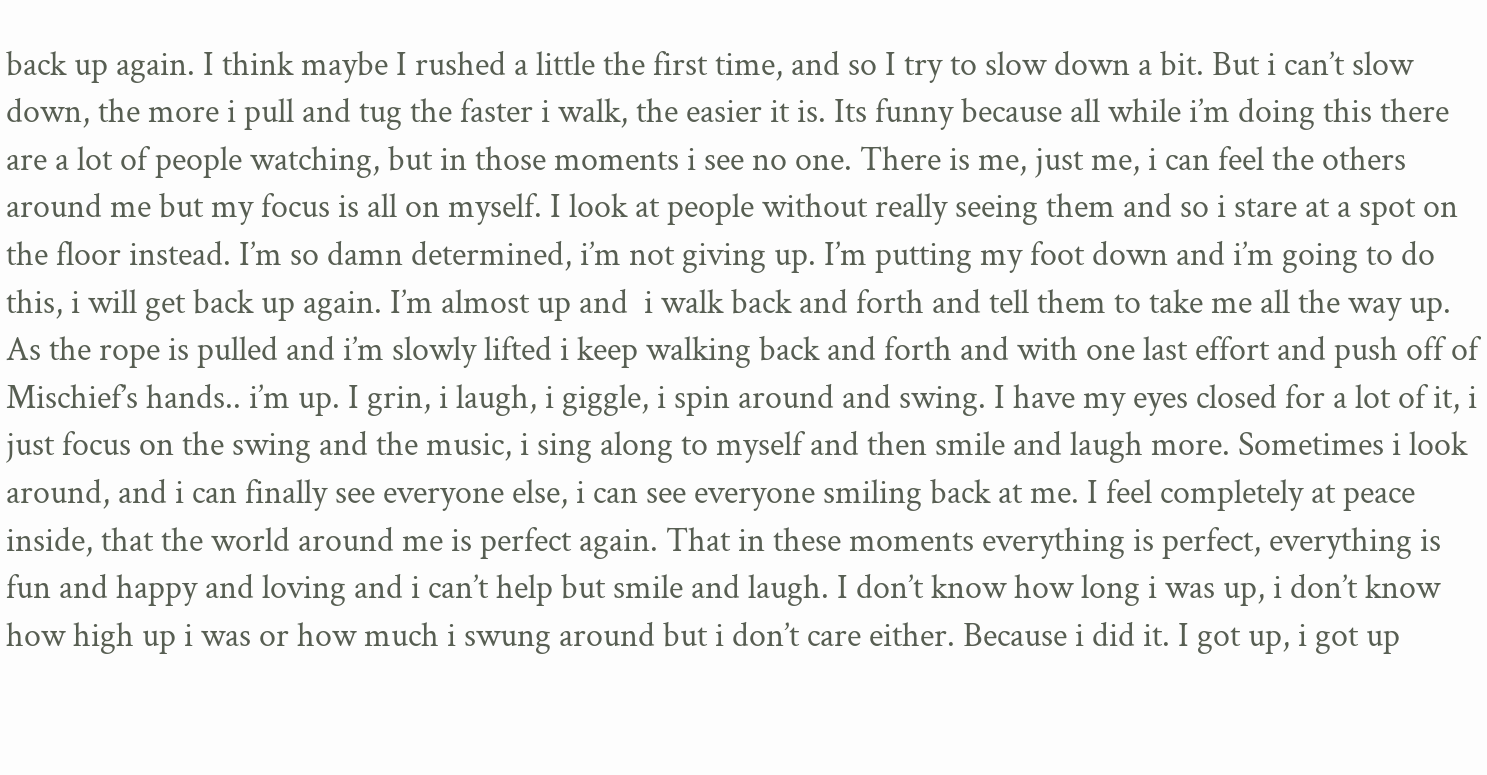back up again. I think maybe I rushed a little the first time, and so I try to slow down a bit. But i can’t slow down, the more i pull and tug the faster i walk, the easier it is. Its funny because all while i’m doing this there are a lot of people watching, but in those moments i see no one. There is me, just me, i can feel the others around me but my focus is all on myself. I look at people without really seeing them and so i stare at a spot on the floor instead. I’m so damn determined, i’m not giving up. I’m putting my foot down and i’m going to do this, i will get back up again. I’m almost up and  i walk back and forth and tell them to take me all the way up. As the rope is pulled and i’m slowly lifted i keep walking back and forth and with one last effort and push off of Mischief’s hands.. i’m up. I grin, i laugh, i giggle, i spin around and swing. I have my eyes closed for a lot of it, i just focus on the swing and the music, i sing along to myself and then smile and laugh more. Sometimes i look around, and i can finally see everyone else, i can see everyone smiling back at me. I feel completely at peace inside, that the world around me is perfect again. That in these moments everything is perfect, everything is fun and happy and loving and i can’t help but smile and laugh. I don’t know how long i was up, i don’t know how high up i was or how much i swung around but i don’t care either. Because i did it. I got up, i got up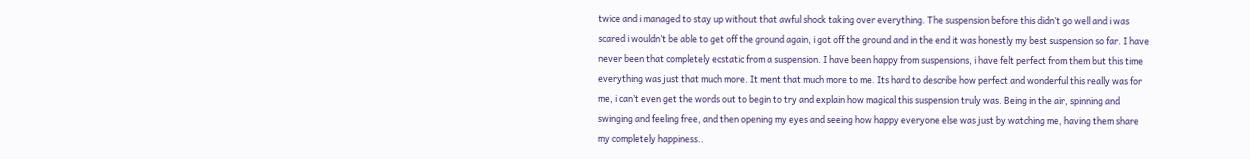twice and i managed to stay up without that awful shock taking over everything. The suspension before this didn’t go well and i was scared i wouldn’t be able to get off the ground again, i got off the ground and in the end it was honestly my best suspension so far. I have never been that completely ecstatic from a suspension. I have been happy from suspensions, i have felt perfect from them but this time everything was just that much more. It ment that much more to me. Its hard to describe how perfect and wonderful this really was for me, i can’t even get the words out to begin to try and explain how magical this suspension truly was. Being in the air, spinning and swinging and feeling free, and then opening my eyes and seeing how happy everyone else was just by watching me, having them share my completely happiness..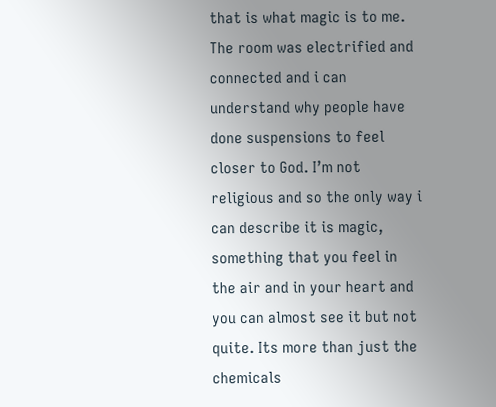that is what magic is to me. The room was electrified and connected and i can understand why people have done suspensions to feel closer to God. I’m not religious and so the only way i can describe it is magic, something that you feel in the air and in your heart and you can almost see it but not quite. Its more than just the chemicals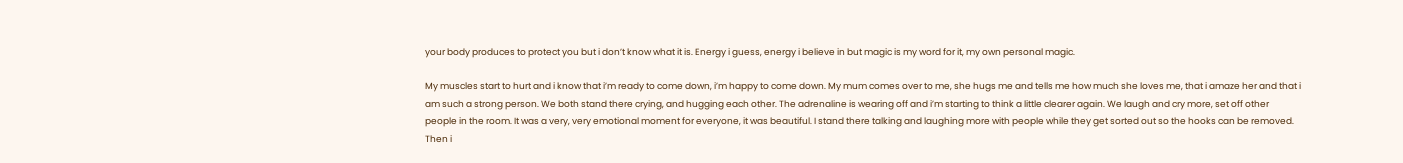your body produces to protect you but i don’t know what it is. Energy i guess, energy i believe in but magic is my word for it, my own personal magic.

My muscles start to hurt and i know that i’m ready to come down, i’m happy to come down. My mum comes over to me, she hugs me and tells me how much she loves me, that i amaze her and that i am such a strong person. We both stand there crying, and hugging each other. The adrenaline is wearing off and i’m starting to think a little clearer again. We laugh and cry more, set off other people in the room. It was a very, very emotional moment for everyone, it was beautiful. I stand there talking and laughing more with people while they get sorted out so the hooks can be removed. Then i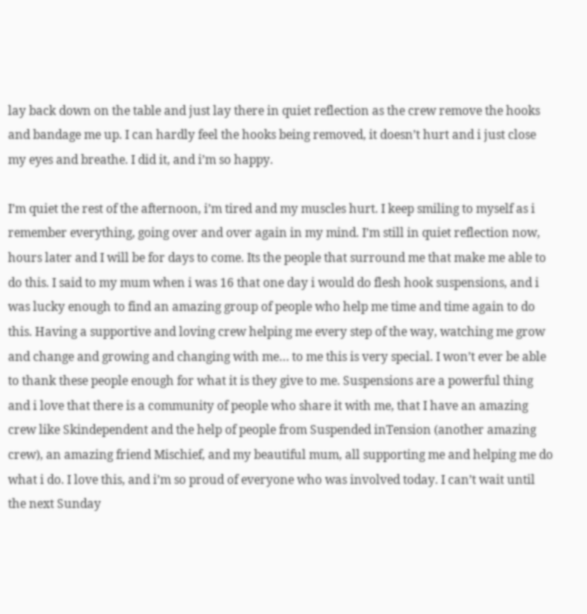lay back down on the table and just lay there in quiet reflection as the crew remove the hooks and bandage me up. I can hardly feel the hooks being removed, it doesn’t hurt and i just close my eyes and breathe. I did it, and i’m so happy.

I’m quiet the rest of the afternoon, i’m tired and my muscles hurt. I keep smiling to myself as i remember everything, going over and over again in my mind. I’m still in quiet reflection now, hours later and I will be for days to come. Its the people that surround me that make me able to do this. I said to my mum when i was 16 that one day i would do flesh hook suspensions, and i was lucky enough to find an amazing group of people who help me time and time again to do this. Having a supportive and loving crew helping me every step of the way, watching me grow and change and growing and changing with me… to me this is very special. I won’t ever be able to thank these people enough for what it is they give to me. Suspensions are a powerful thing and i love that there is a community of people who share it with me, that I have an amazing crew like Skindependent and the help of people from Suspended inTension (another amazing crew), an amazing friend Mischief, and my beautiful mum, all supporting me and helping me do what i do. I love this, and i’m so proud of everyone who was involved today. I can’t wait until the next Sunday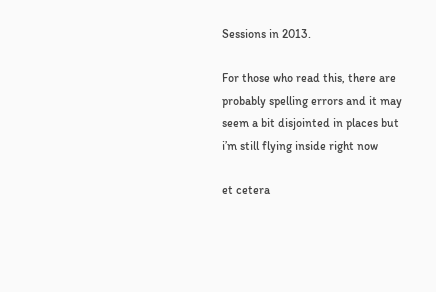Sessions in 2013.

For those who read this, there are probably spelling errors and it may seem a bit disjointed in places but i’m still flying inside right now

et cetera